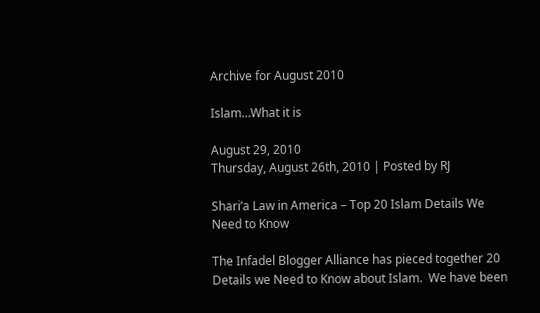Archive for August 2010

Islam…What it is

August 29, 2010
Thursday, August 26th, 2010 | Posted by RJ

Shari’a Law in America – Top 20 Islam Details We Need to Know

The Infadel Blogger Alliance has pieced together 20 Details we Need to Know about Islam.  We have been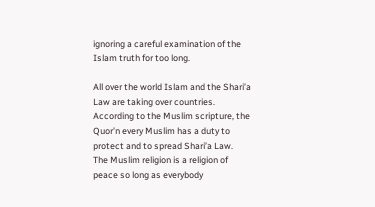ignoring a careful examination of the Islam truth for too long.

All over the world Islam and the Shari’a Law are taking over countries.  According to the Muslim scripture, the Quor’n every Muslim has a duty to protect and to spread Shari’a Law.  The Muslim religion is a religion of peace so long as everybody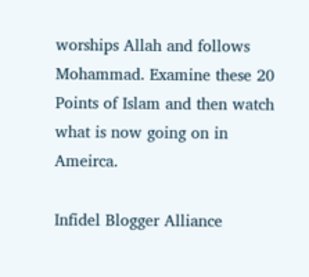worships Allah and follows Mohammad. Examine these 20 Points of Islam and then watch what is now going on in Ameirca.

Infidel Blogger Alliance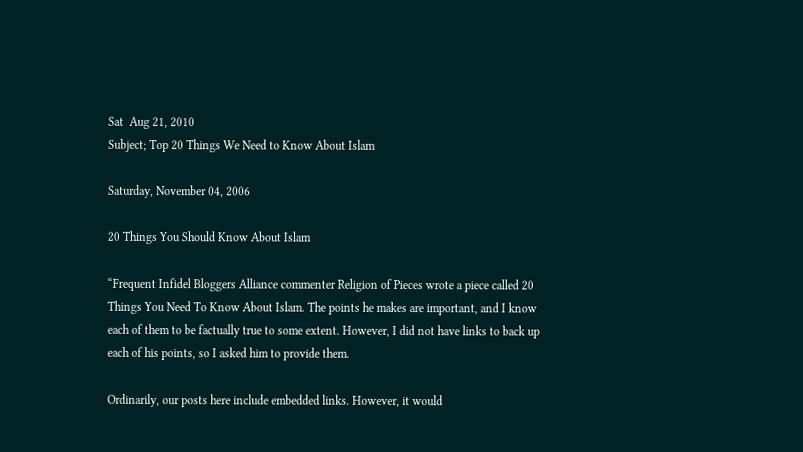Sat  Aug 21, 2010
Subject; Top 20 Things We Need to Know About Islam

Saturday, November 04, 2006

20 Things You Should Know About Islam

“Frequent Infidel Bloggers Alliance commenter Religion of Pieces wrote a piece called 20 Things You Need To Know About Islam. The points he makes are important, and I know each of them to be factually true to some extent. However, I did not have links to back up each of his points, so I asked him to provide them.

Ordinarily, our posts here include embedded links. However, it would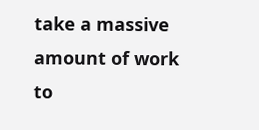take a massive amount of work to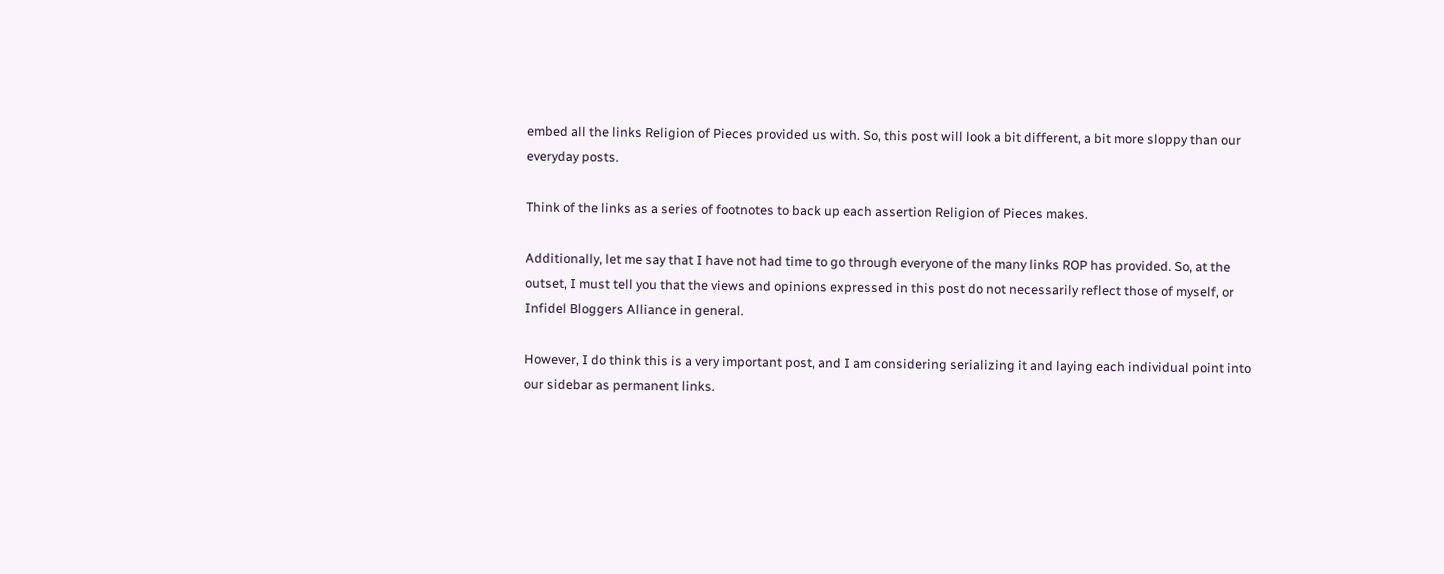embed all the links Religion of Pieces provided us with. So, this post will look a bit different, a bit more sloppy than our everyday posts.

Think of the links as a series of footnotes to back up each assertion Religion of Pieces makes.

Additionally, let me say that I have not had time to go through everyone of the many links ROP has provided. So, at the outset, I must tell you that the views and opinions expressed in this post do not necessarily reflect those of myself, or Infidel Bloggers Alliance in general.

However, I do think this is a very important post, and I am considering serializing it and laying each individual point into our sidebar as permanent links.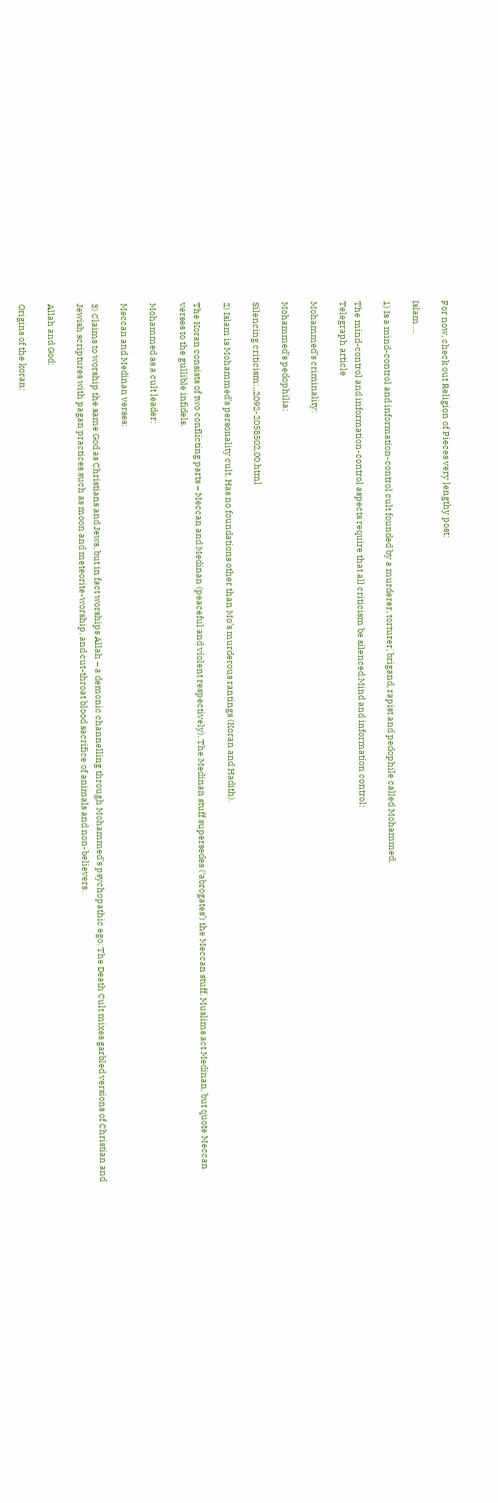For now, check out Religion of Pieces very lengthy post:

Islam …

1) Is a mind-control and information-control cult founded by a murderer, torturer, brigand, rapist and pedophile called Mohammed.

The mind-control and information-control aspects require that all criticism be silenced.Mind and information control:
Telegraph article

Mohammed’s criminality:

Mohammed’s pedophilia:

Silencing criticism:,,2092-2058502,00.html

2) Islam is Mohammed’s personality cult. Has no foundations other than Mo’s murderous rantings (Koran and Hadith).

The Koran consists of two conflicting parts – Meccan and Medinan (peaceful and violent respectively). The Medinan stuff supersedes (‘abrogates’) the Meccan stuff. Muslims act Medinan, but quote Meccan verses to the gullible infidels.

Mohammed as a cult leader:

Meccan and Medinan verses:

3) Claims to worship the same God as Christians and Jews, but in fact worships Allah – a demonic channelling through Mohammed’s psychopathic ego. The Death Cult mixes garbled versions of Christian and Jewish scriptures with pagan practices such as moon and meteorite-worship, and cut-throat blood sacrifice of animals and non-believers.

Allah and God:

Origins of the koran: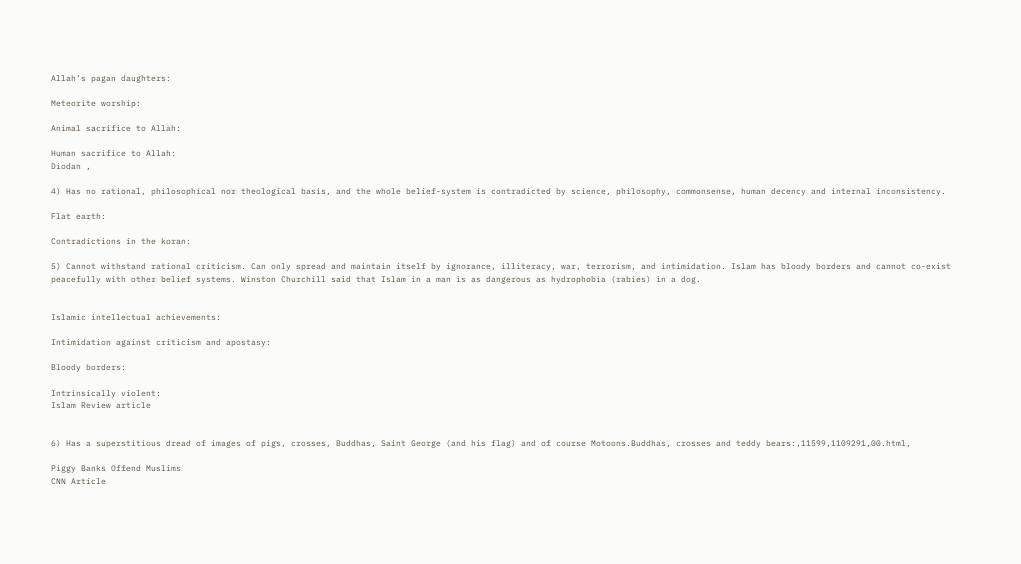Allah’s pagan daughters:

Meteorite worship:

Animal sacrifice to Allah:

Human sacrifice to Allah:
Diodan ,

4) Has no rational, philosophical nor theological basis, and the whole belief-system is contradicted by science, philosophy, commonsense, human decency and internal inconsistency.

Flat earth:

Contradictions in the koran:

5) Cannot withstand rational criticism. Can only spread and maintain itself by ignorance, illiteracy, war, terrorism, and intimidation. Islam has bloody borders and cannot co-exist peacefully with other belief systems. Winston Churchill said that Islam in a man is as dangerous as hydrophobia (rabies) in a dog.


Islamic intellectual achievements:

Intimidation against criticism and apostasy:

Bloody borders:

Intrinsically violent:
Islam Review article


6) Has a superstitious dread of images of pigs, crosses, Buddhas, Saint George (and his flag) and of course Motoons.Buddhas, crosses and teddy bears:,11599,1109291,00.html,

Piggy Banks Offend Muslims
CNN Article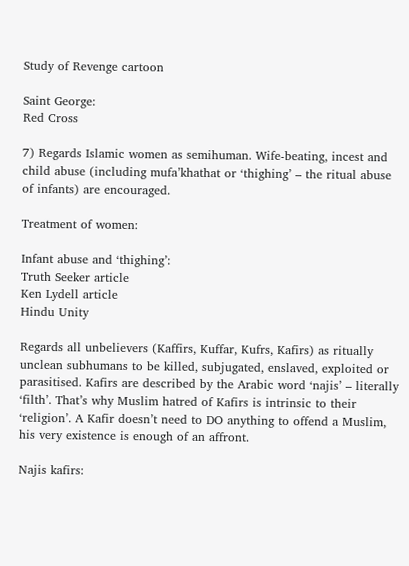Study of Revenge cartoon

Saint George:
Red Cross

7) Regards Islamic women as semihuman. Wife-beating, incest and child abuse (including mufa’khathat or ‘thighing’ – the ritual abuse of infants) are encouraged.

Treatment of women:

Infant abuse and ‘thighing’:
Truth Seeker article
Ken Lydell article
Hindu Unity

Regards all unbelievers (Kaffirs, Kuffar, Kufrs, Kafirs) as ritually unclean subhumans to be killed, subjugated, enslaved, exploited or parasitised. Kafirs are described by the Arabic word ‘najis’ – literally ‘filth’. That’s why Muslim hatred of Kafirs is intrinsic to their ‘religion’. A Kafir doesn’t need to DO anything to offend a Muslim, his very existence is enough of an affront.

Najis kafirs: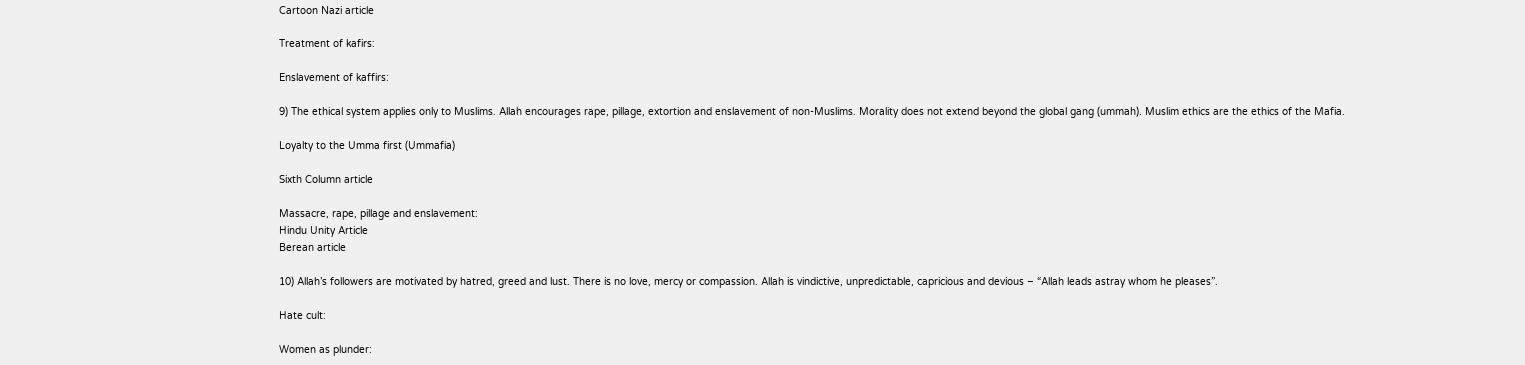Cartoon Nazi article

Treatment of kafirs:

Enslavement of kaffirs:

9) The ethical system applies only to Muslims. Allah encourages rape, pillage, extortion and enslavement of non-Muslims. Morality does not extend beyond the global gang (ummah). Muslim ethics are the ethics of the Mafia.

Loyalty to the Umma first (Ummafia)

Sixth Column article

Massacre, rape, pillage and enslavement:
Hindu Unity Article
Berean article

10) Allah’s followers are motivated by hatred, greed and lust. There is no love, mercy or compassion. Allah is vindictive, unpredictable, capricious and devious – “Allah leads astray whom he pleases”.

Hate cult:

Women as plunder: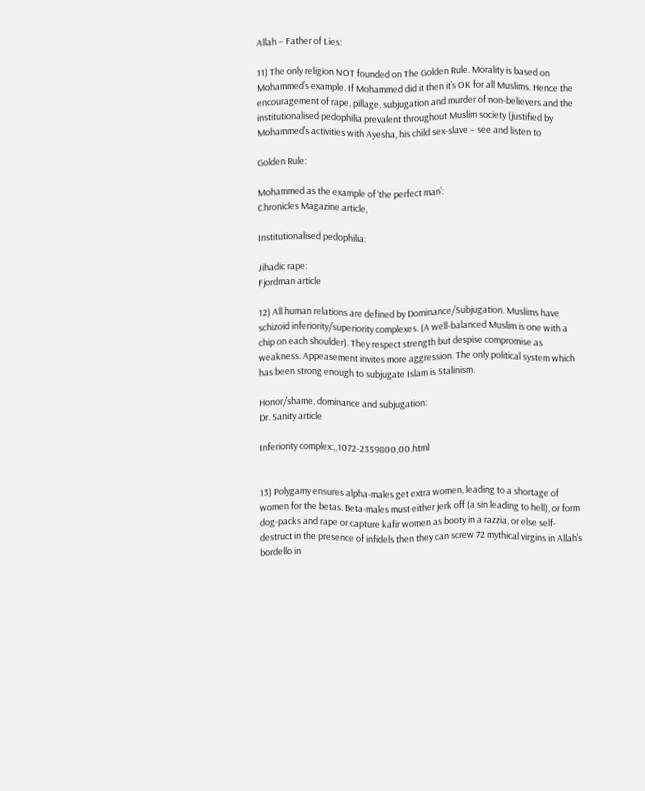Allah – Father of Lies:

11) The only religion NOT founded on The Golden Rule. Morality is based on Mohammed’s example. If Mohammed did it then it’s OK for all Muslims. Hence the encouragement of rape, pillage, subjugation and murder of non-believers and the institutionalised pedophilia prevalent throughout Muslim society (justified by Mohammed’s activities with Ayesha, his child sex-slave – see and listen to

Golden Rule:

Mohammed as the example of ‘the perfect man’:
Chronicles Magazine article,

Institutionalised pedophilia:

Jihadic rape:
Fjordman article

12) All human relations are defined by Dominance/Subjugation. Muslims have schizoid inferiority/superiority complexes. (A well-balanced Muslim is one with a chip on each shoulder). They respect strength but despise compromise as weakness. Appeasement invites more aggression. The only political system which has been strong enough to subjugate Islam is Stalinism.

Honor/shame, dominance and subjugation:
Dr. Sanity article

Inferiority complex:,,1072-2359800,00.html


13) Polygamy ensures alpha-males get extra women, leading to a shortage of women for the betas. Beta-males must either jerk off (a sin leading to hell), or form dog-packs and rape or capture kafir women as booty in a razzia, or else self-destruct in the presence of infidels then they can screw 72 mythical virgins in Allah’s bordello in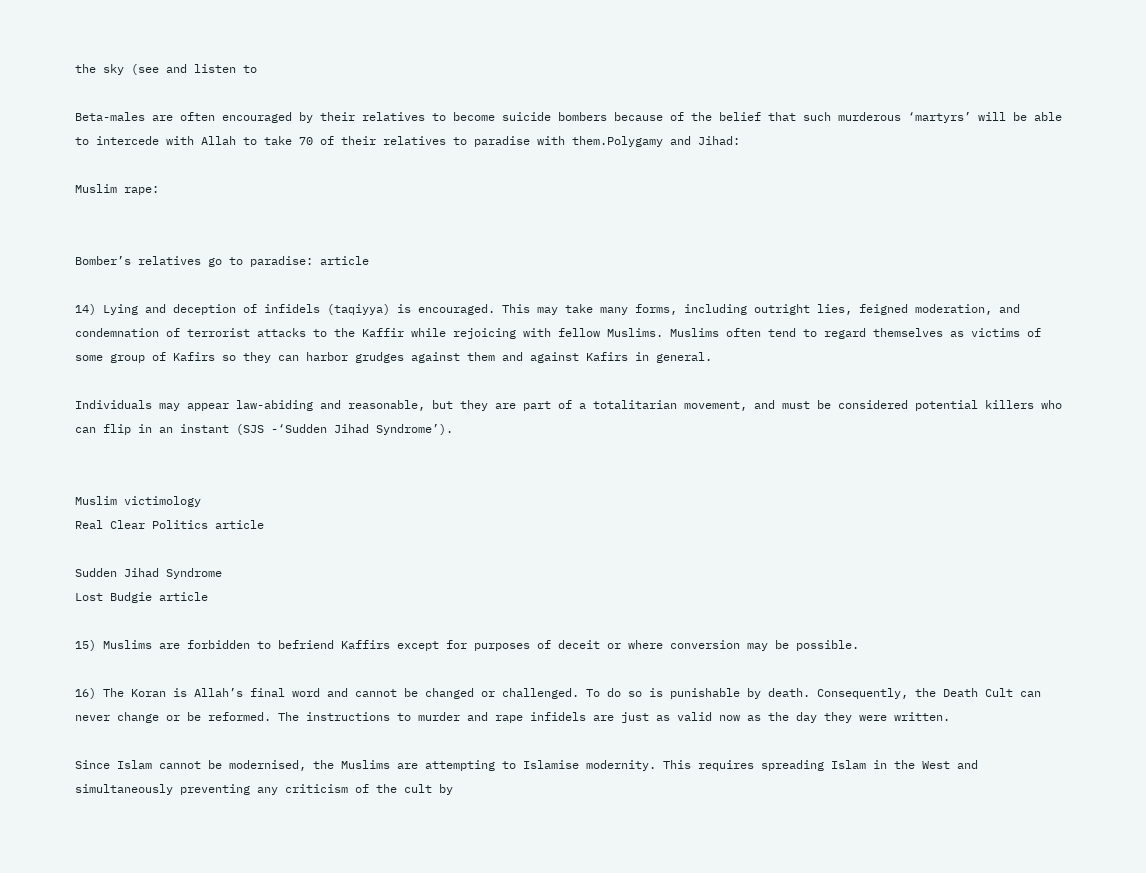the sky (see and listen to

Beta-males are often encouraged by their relatives to become suicide bombers because of the belief that such murderous ‘martyrs’ will be able to intercede with Allah to take 70 of their relatives to paradise with them.Polygamy and Jihad:

Muslim rape:


Bomber’s relatives go to paradise: article

14) Lying and deception of infidels (taqiyya) is encouraged. This may take many forms, including outright lies, feigned moderation, and condemnation of terrorist attacks to the Kaffir while rejoicing with fellow Muslims. Muslims often tend to regard themselves as victims of some group of Kafirs so they can harbor grudges against them and against Kafirs in general.

Individuals may appear law-abiding and reasonable, but they are part of a totalitarian movement, and must be considered potential killers who can flip in an instant (SJS -‘Sudden Jihad Syndrome’).


Muslim victimology
Real Clear Politics article

Sudden Jihad Syndrome
Lost Budgie article

15) Muslims are forbidden to befriend Kaffirs except for purposes of deceit or where conversion may be possible.

16) The Koran is Allah’s final word and cannot be changed or challenged. To do so is punishable by death. Consequently, the Death Cult can never change or be reformed. The instructions to murder and rape infidels are just as valid now as the day they were written.

Since Islam cannot be modernised, the Muslims are attempting to Islamise modernity. This requires spreading Islam in the West and simultaneously preventing any criticism of the cult by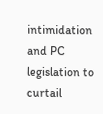intimidation and PC legislation to curtail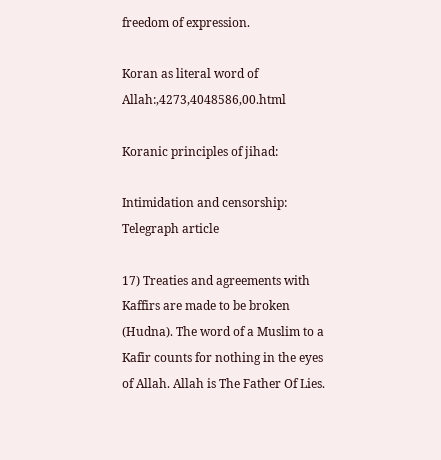freedom of expression.

Koran as literal word of Allah:,4273,4048586,00.html

Koranic principles of jihad:

Intimidation and censorship:
Telegraph article

17) Treaties and agreements with Kaffirs are made to be broken (Hudna). The word of a Muslim to a Kafir counts for nothing in the eyes of Allah. Allah is The Father Of Lies.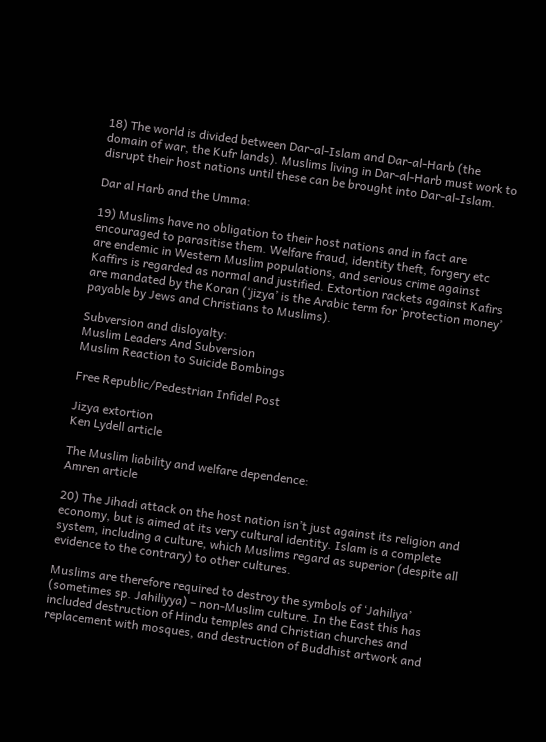18) The world is divided between Dar-al-Islam and Dar-al-Harb (the domain of war, the Kufr lands). Muslims living in Dar-al-Harb must work to disrupt their host nations until these can be brought into Dar-al-Islam.

Dar al Harb and the Umma:

19) Muslims have no obligation to their host nations and in fact are encouraged to parasitise them. Welfare fraud, identity theft, forgery etc are endemic in Western Muslim populations, and serious crime against Kaffirs is regarded as normal and justified. Extortion rackets against Kafirs are mandated by the Koran (‘jizya’ is the Arabic term for ‘protection money’ payable by Jews and Christians to Muslims).

Subversion and disloyalty:
Muslim Leaders And Subversion
Muslim Reaction to Suicide Bombings

Free Republic/Pedestrian Infidel Post

Jizya extortion
Ken Lydell article

The Muslim liability and welfare dependence:
Amren article

20) The Jihadi attack on the host nation isn’t just against its religion and economy, but is aimed at its very cultural identity. Islam is a complete system, including a culture, which Muslims regard as superior (despite all evidence to the contrary) to other cultures.

Muslims are therefore required to destroy the symbols of ‘Jahiliya’ (sometimes sp. Jahiliyya) – non-Muslim culture. In the East this has included destruction of Hindu temples and Christian churches and replacement with mosques, and destruction of Buddhist artwork and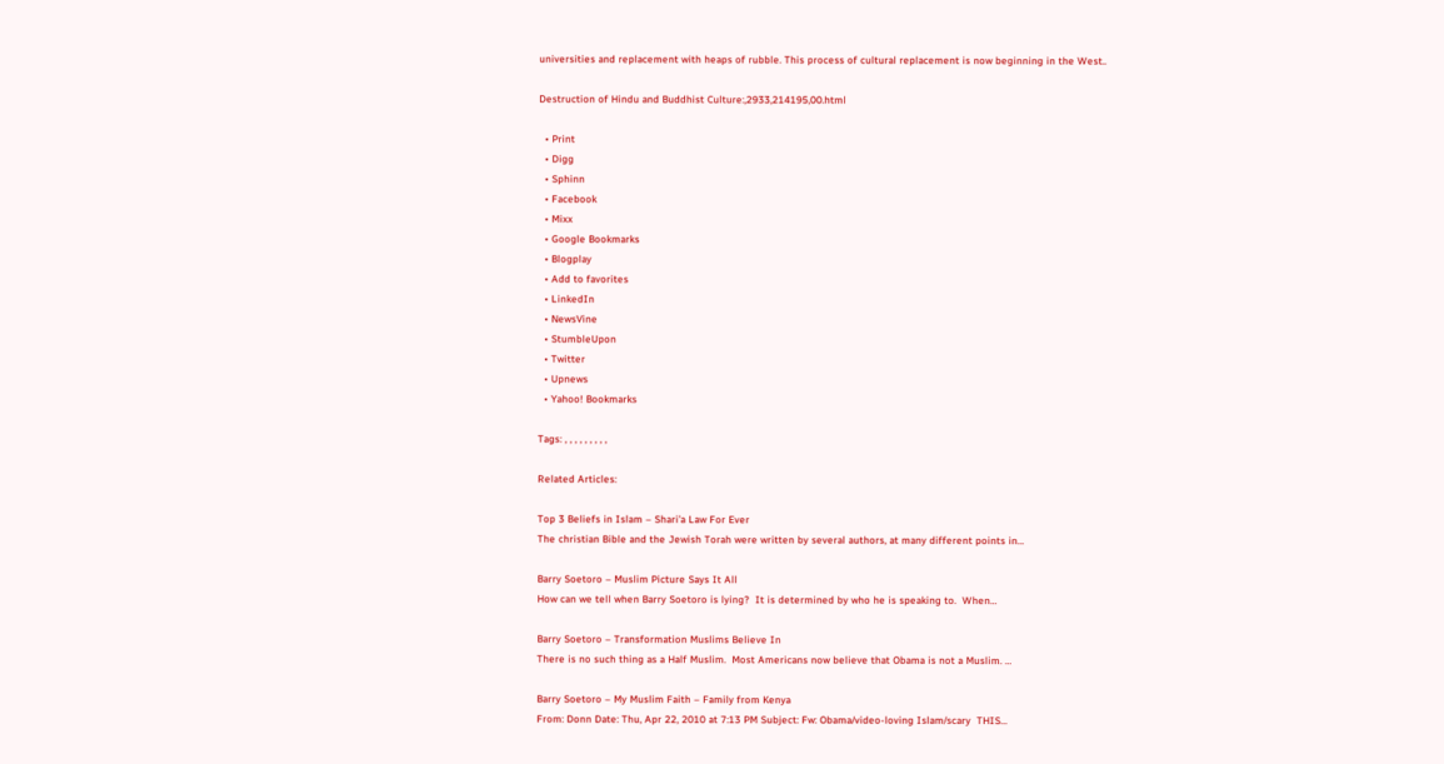universities and replacement with heaps of rubble. This process of cultural replacement is now beginning in the West..

Destruction of Hindu and Buddhist Culture:,2933,214195,00.html

  • Print
  • Digg
  • Sphinn
  • Facebook
  • Mixx
  • Google Bookmarks
  • Blogplay
  • Add to favorites
  • LinkedIn
  • NewsVine
  • StumbleUpon
  • Twitter
  • Upnews
  • Yahoo! Bookmarks

Tags: , , , , , , , , ,

Related Articles:

Top 3 Beliefs in Islam – Shari’a Law For Ever
The christian Bible and the Jewish Torah were written by several authors, at many different points in…

Barry Soetoro – Muslim Picture Says It All
How can we tell when Barry Soetoro is lying?  It is determined by who he is speaking to.  When…

Barry Soetoro – Transformation Muslims Believe In
There is no such thing as a Half Muslim.  Most Americans now believe that Obama is not a Muslim. …

Barry Soetoro – My Muslim Faith – Family from Kenya
From: Donn Date: Thu, Apr 22, 2010 at 7:13 PM Subject: Fw: Obama/video-loving Islam/scary  THIS…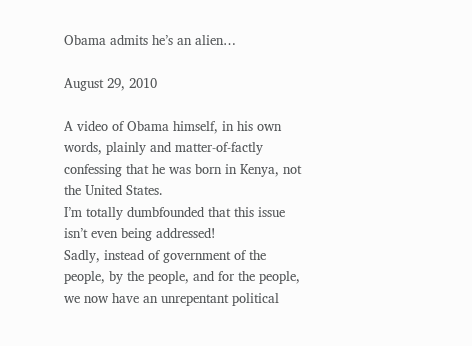Obama admits he’s an alien…

August 29, 2010

A video of Obama himself, in his own words, plainly and matter-of-factly confessing that he was born in Kenya, not the United States.
I’m totally dumbfounded that this issue isn’t even being addressed!
Sadly, instead of government of the people, by the people, and for the people, we now have an unrepentant political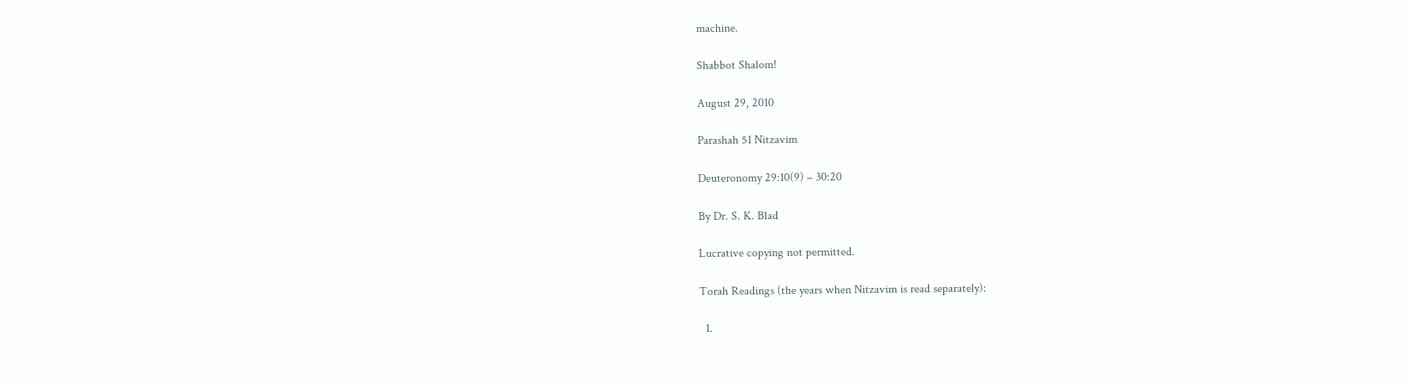machine.

Shabbot Shalom!

August 29, 2010

Parashah 51 Nitzavim

Deuteronomy 29:10(9) – 30:20

By Dr. S. K. Blad

Lucrative copying not permitted.

Torah Readings (the years when Nitzavim is read separately):

  1.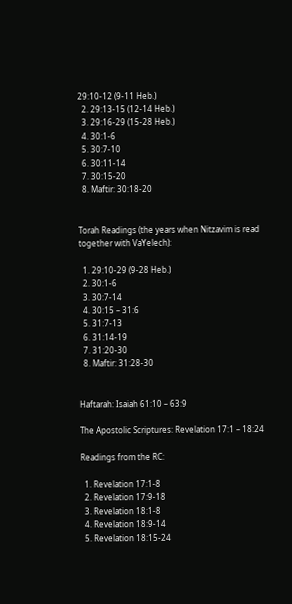29:10-12 (9-11 Heb.)
  2. 29:13-15 (12-14 Heb.)
  3. 29:16-29 (15-28 Heb.)
  4. 30:1-6
  5. 30:7-10
  6. 30:11-14
  7. 30:15-20
  8. Maftir: 30:18-20


Torah Readings (the years when Nitzavim is read together with VaYelech):

  1. 29:10-29 (9-28 Heb.)
  2. 30:1-6
  3. 30:7-14
  4. 30:15 – 31:6
  5. 31:7-13
  6. 31:14-19
  7. 31:20-30
  8. Maftir: 31:28-30


Haftarah: Isaiah 61:10 – 63:9

The Apostolic Scriptures: Revelation 17:1 – 18:24

Readings from the RC:

  1. Revelation 17:1-8
  2. Revelation 17:9-18
  3. Revelation 18:1-8
  4. Revelation 18:9-14
  5. Revelation 18:15-24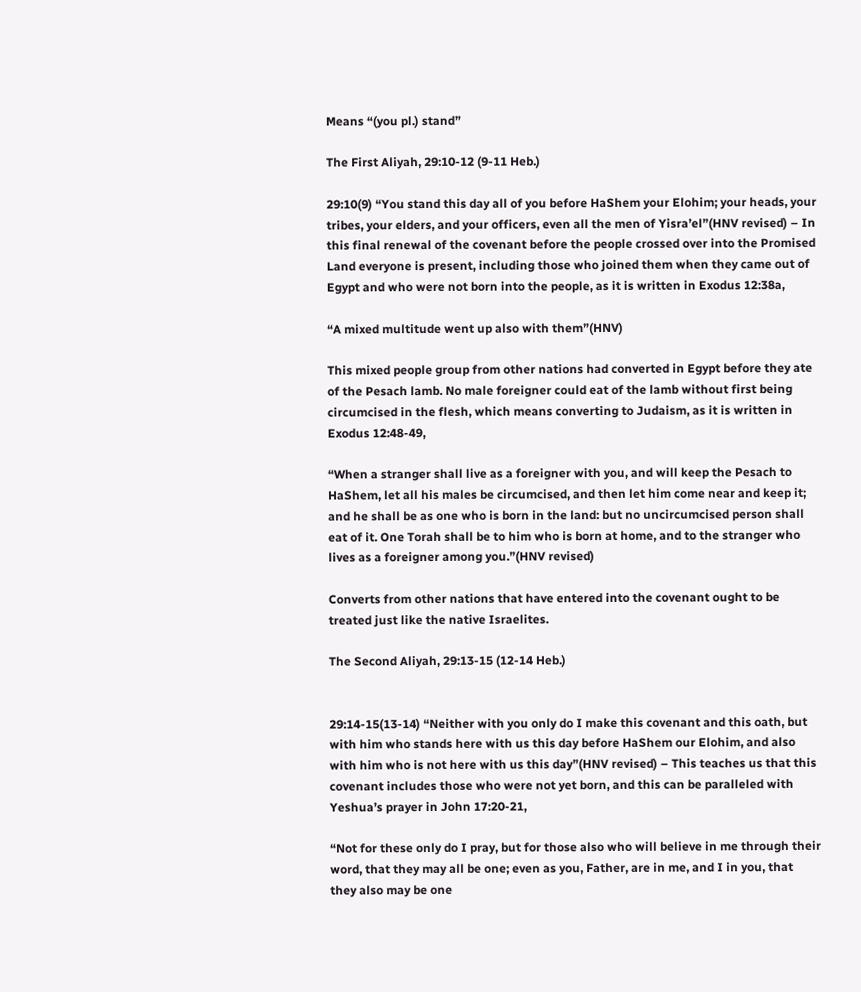Means “(you pl.) stand”

The First Aliyah, 29:10-12 (9-11 Heb.)

29:10(9) “You stand this day all of you before HaShem your Elohim; your heads, your tribes, your elders, and your officers, even all the men of Yisra’el”(HNV revised) – In this final renewal of the covenant before the people crossed over into the Promised Land everyone is present, including those who joined them when they came out of Egypt and who were not born into the people, as it is written in Exodus 12:38a,

“A mixed multitude went up also with them”(HNV)

This mixed people group from other nations had converted in Egypt before they ate of the Pesach lamb. No male foreigner could eat of the lamb without first being circumcised in the flesh, which means converting to Judaism, as it is written in Exodus 12:48-49,

“When a stranger shall live as a foreigner with you, and will keep the Pesach to HaShem, let all his males be circumcised, and then let him come near and keep it; and he shall be as one who is born in the land: but no uncircumcised person shall eat of it. One Torah shall be to him who is born at home, and to the stranger who lives as a foreigner among you.”(HNV revised)

Converts from other nations that have entered into the covenant ought to be treated just like the native Israelites.

The Second Aliyah, 29:13-15 (12-14 Heb.)


29:14-15(13-14) “Neither with you only do I make this covenant and this oath, but with him who stands here with us this day before HaShem our Elohim, and also with him who is not here with us this day”(HNV revised) – This teaches us that this covenant includes those who were not yet born, and this can be paralleled with Yeshua’s prayer in John 17:20-21,

“Not for these only do I pray, but for those also who will believe in me through their word, that they may all be one; even as you, Father, are in me, and I in you, that they also may be one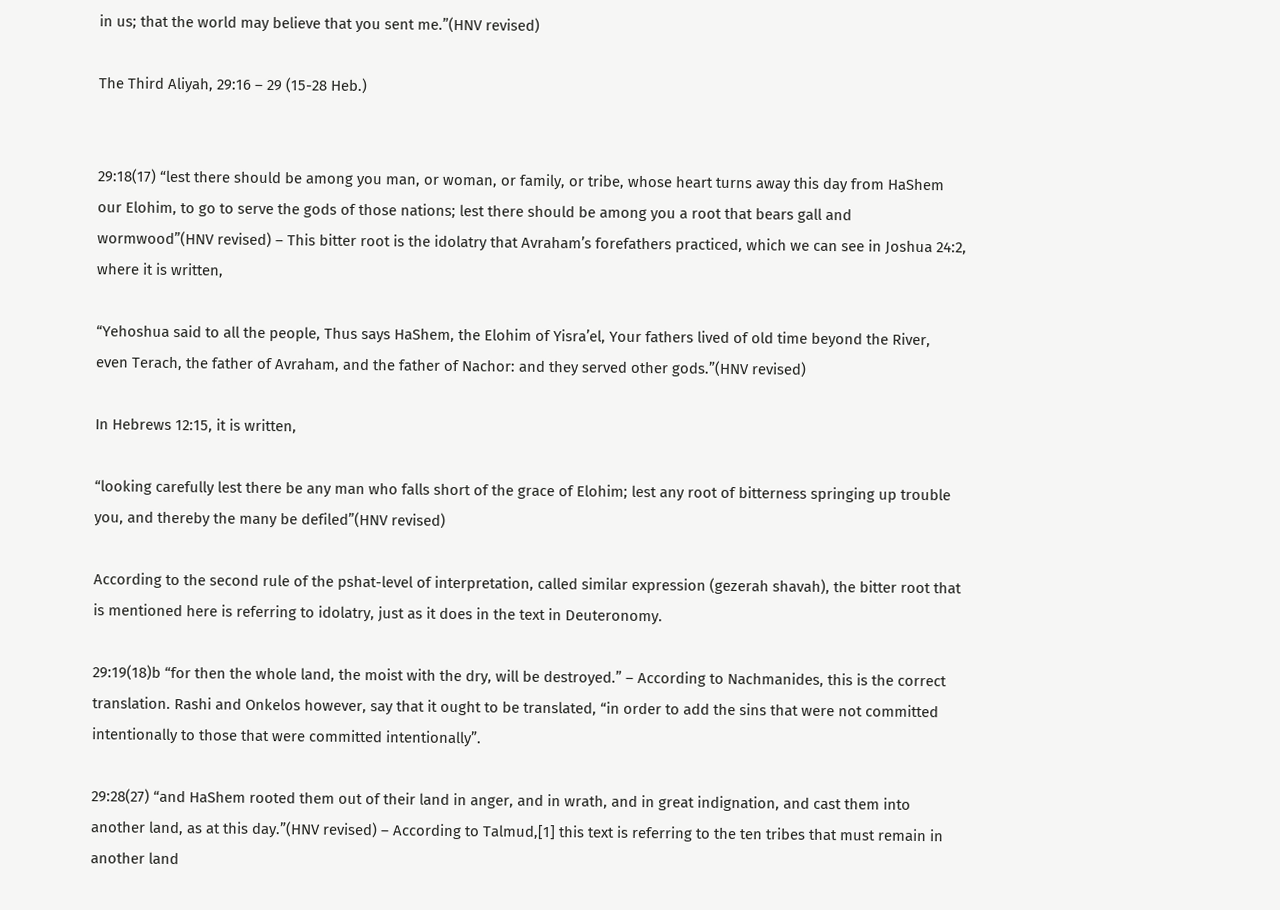in us; that the world may believe that you sent me.”(HNV revised)

The Third Aliyah, 29:16 – 29 (15-28 Heb.)


29:18(17) “lest there should be among you man, or woman, or family, or tribe, whose heart turns away this day from HaShem our Elohim, to go to serve the gods of those nations; lest there should be among you a root that bears gall and wormwood”(HNV revised) – This bitter root is the idolatry that Avraham’s forefathers practiced, which we can see in Joshua 24:2, where it is written,

“Yehoshua said to all the people, Thus says HaShem, the Elohim of Yisra’el, Your fathers lived of old time beyond the River, even Terach, the father of Avraham, and the father of Nachor: and they served other gods.”(HNV revised)

In Hebrews 12:15, it is written,

“looking carefully lest there be any man who falls short of the grace of Elohim; lest any root of bitterness springing up trouble you, and thereby the many be defiled”(HNV revised)

According to the second rule of the pshat-level of interpretation, called similar expression (gezerah shavah), the bitter root that is mentioned here is referring to idolatry, just as it does in the text in Deuteronomy.

29:19(18)b “for then the whole land, the moist with the dry, will be destroyed.” – According to Nachmanides, this is the correct translation. Rashi and Onkelos however, say that it ought to be translated, “in order to add the sins that were not committed intentionally to those that were committed intentionally”.

29:28(27) “and HaShem rooted them out of their land in anger, and in wrath, and in great indignation, and cast them into another land, as at this day.”(HNV revised) – According to Talmud,[1] this text is referring to the ten tribes that must remain in another land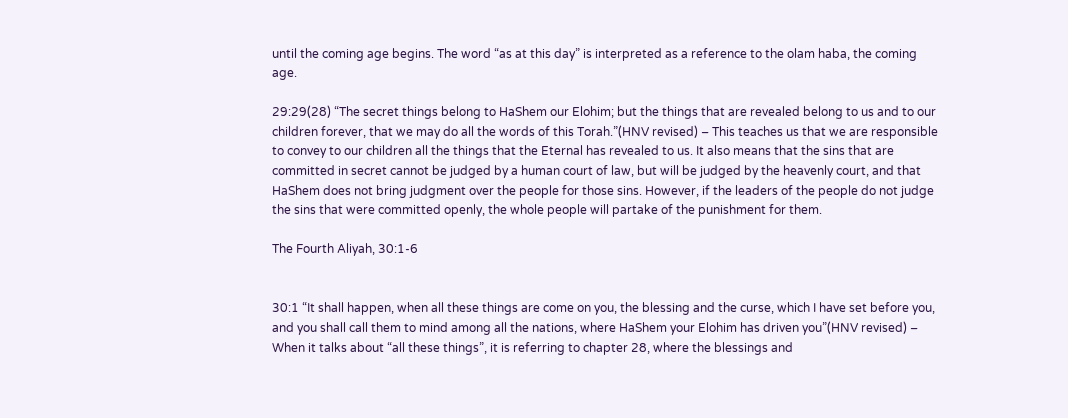until the coming age begins. The word “as at this day” is interpreted as a reference to the olam haba, the coming age.

29:29(28) “The secret things belong to HaShem our Elohim; but the things that are revealed belong to us and to our children forever, that we may do all the words of this Torah.”(HNV revised) – This teaches us that we are responsible to convey to our children all the things that the Eternal has revealed to us. It also means that the sins that are committed in secret cannot be judged by a human court of law, but will be judged by the heavenly court, and that HaShem does not bring judgment over the people for those sins. However, if the leaders of the people do not judge the sins that were committed openly, the whole people will partake of the punishment for them.

The Fourth Aliyah, 30:1-6


30:1 “It shall happen, when all these things are come on you, the blessing and the curse, which I have set before you, and you shall call them to mind among all the nations, where HaShem your Elohim has driven you”(HNV revised) – When it talks about “all these things”, it is referring to chapter 28, where the blessings and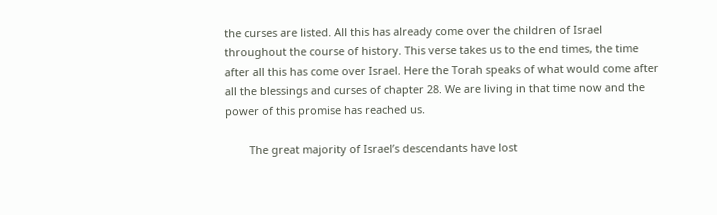the curses are listed. All this has already come over the children of Israel throughout the course of history. This verse takes us to the end times, the time after all this has come over Israel. Here the Torah speaks of what would come after all the blessings and curses of chapter 28. We are living in that time now and the power of this promise has reached us.

        The great majority of Israel’s descendants have lost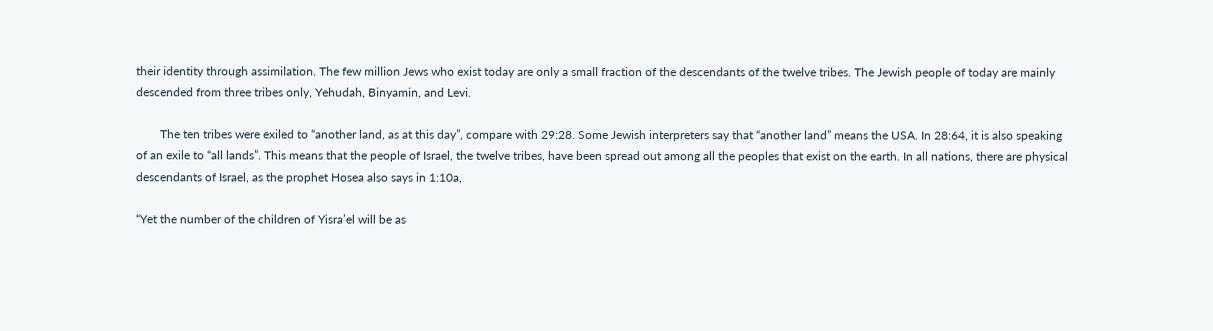their identity through assimilation. The few million Jews who exist today are only a small fraction of the descendants of the twelve tribes. The Jewish people of today are mainly descended from three tribes only, Yehudah, Binyamin, and Levi.

        The ten tribes were exiled to “another land, as at this day”, compare with 29:28. Some Jewish interpreters say that “another land” means the USA. In 28:64, it is also speaking of an exile to “all lands”. This means that the people of Israel, the twelve tribes, have been spread out among all the peoples that exist on the earth. In all nations, there are physical descendants of Israel, as the prophet Hosea also says in 1:10a,

“Yet the number of the children of Yisra’el will be as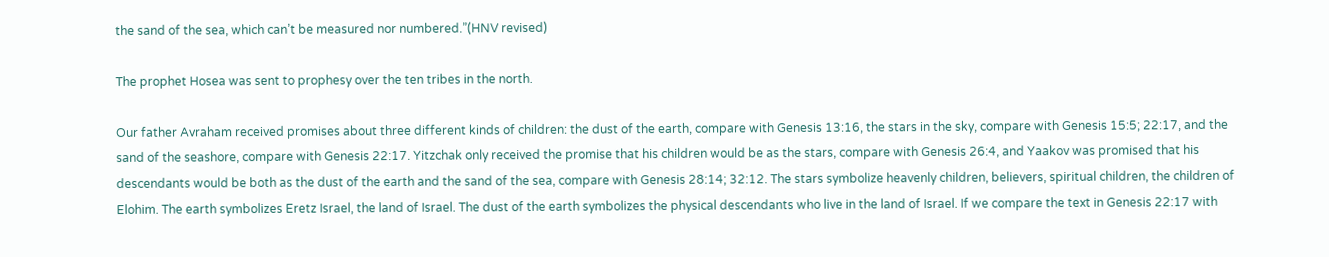the sand of the sea, which can’t be measured nor numbered.”(HNV revised)

The prophet Hosea was sent to prophesy over the ten tribes in the north.

Our father Avraham received promises about three different kinds of children: the dust of the earth, compare with Genesis 13:16, the stars in the sky, compare with Genesis 15:5; 22:17, and the sand of the seashore, compare with Genesis 22:17. Yitzchak only received the promise that his children would be as the stars, compare with Genesis 26:4, and Yaakov was promised that his descendants would be both as the dust of the earth and the sand of the sea, compare with Genesis 28:14; 32:12. The stars symbolize heavenly children, believers, spiritual children, the children of Elohim. The earth symbolizes Eretz Israel, the land of Israel. The dust of the earth symbolizes the physical descendants who live in the land of Israel. If we compare the text in Genesis 22:17 with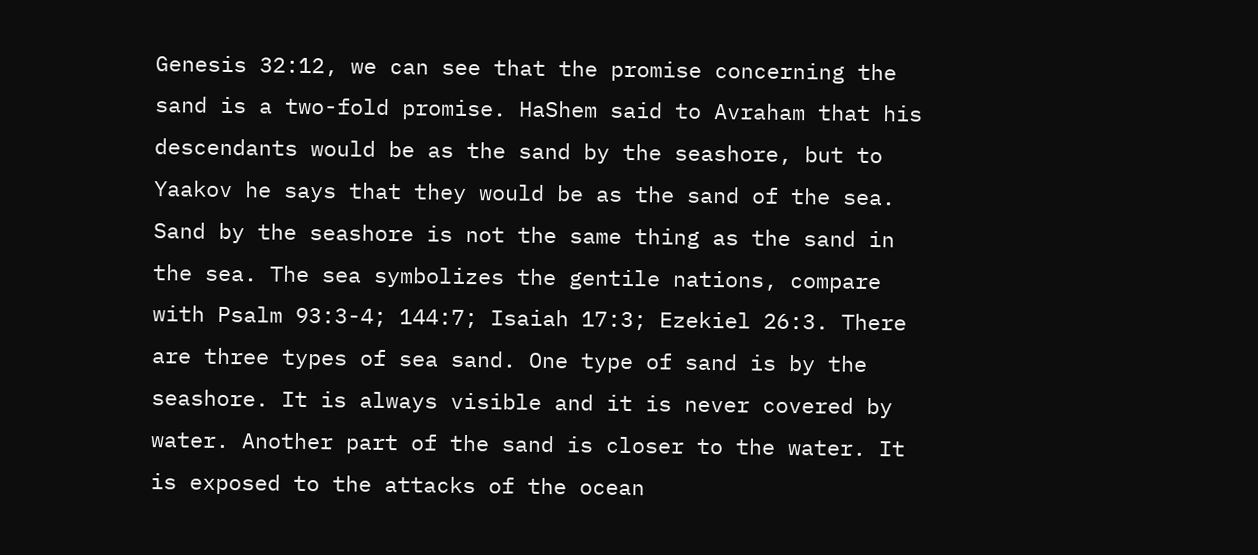Genesis 32:12, we can see that the promise concerning the sand is a two-fold promise. HaShem said to Avraham that his descendants would be as the sand by the seashore, but to Yaakov he says that they would be as the sand of the sea. Sand by the seashore is not the same thing as the sand in the sea. The sea symbolizes the gentile nations, compare with Psalm 93:3-4; 144:7; Isaiah 17:3; Ezekiel 26:3. There are three types of sea sand. One type of sand is by the seashore. It is always visible and it is never covered by water. Another part of the sand is closer to the water. It is exposed to the attacks of the ocean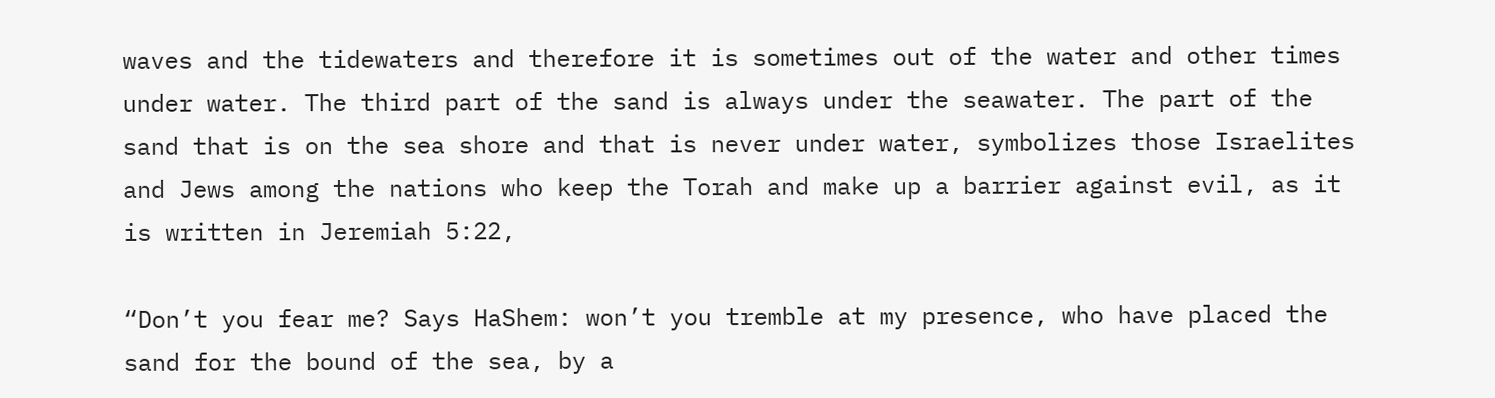waves and the tidewaters and therefore it is sometimes out of the water and other times under water. The third part of the sand is always under the seawater. The part of the sand that is on the sea shore and that is never under water, symbolizes those Israelites and Jews among the nations who keep the Torah and make up a barrier against evil, as it is written in Jeremiah 5:22,

“Don’t you fear me? Says HaShem: won’t you tremble at my presence, who have placed the sand for the bound of the sea, by a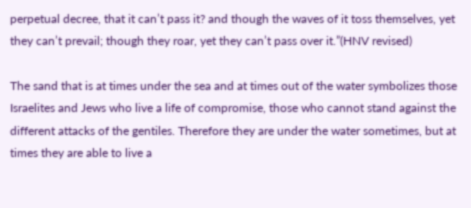perpetual decree, that it can’t pass it? and though the waves of it toss themselves, yet they can’t prevail; though they roar, yet they can’t pass over it.”(HNV revised)

The sand that is at times under the sea and at times out of the water symbolizes those Israelites and Jews who live a life of compromise, those who cannot stand against the different attacks of the gentiles. Therefore they are under the water sometimes, but at times they are able to live a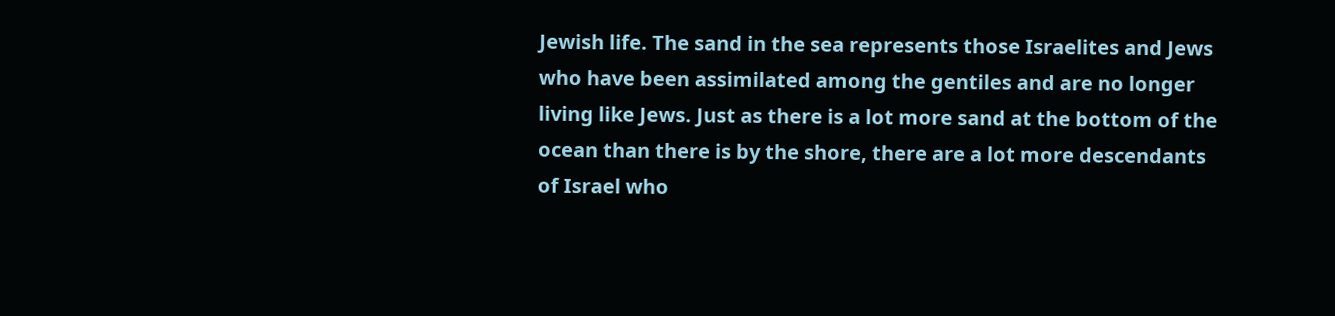Jewish life. The sand in the sea represents those Israelites and Jews who have been assimilated among the gentiles and are no longer living like Jews. Just as there is a lot more sand at the bottom of the ocean than there is by the shore, there are a lot more descendants of Israel who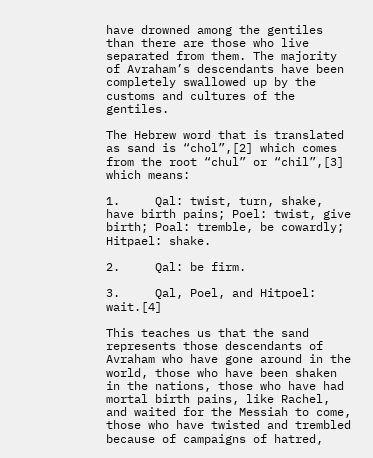have drowned among the gentiles than there are those who live separated from them. The majority of Avraham’s descendants have been completely swallowed up by the customs and cultures of the gentiles.

The Hebrew word that is translated as sand is “chol”,[2] which comes from the root “chul” or “chil”,[3] which means:

1.     Qal: twist, turn, shake, have birth pains; Poel: twist, give birth; Poal: tremble, be cowardly; Hitpael: shake.

2.     Qal: be firm.

3.     Qal, Poel, and Hitpoel: wait.[4]

This teaches us that the sand represents those descendants of Avraham who have gone around in the world, those who have been shaken in the nations, those who have had mortal birth pains, like Rachel, and waited for the Messiah to come, those who have twisted and trembled because of campaigns of hatred,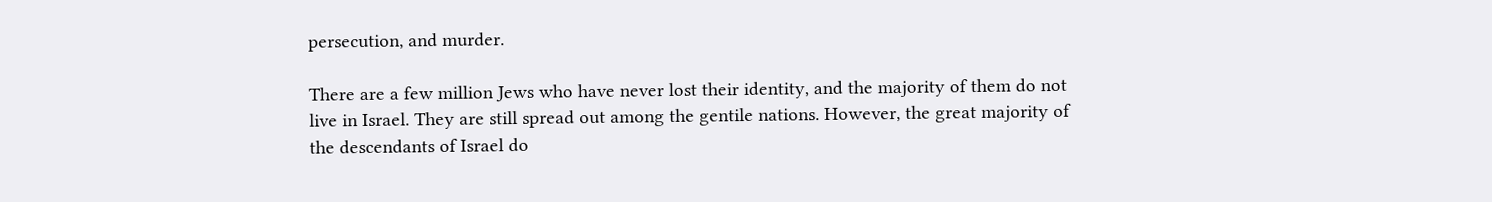persecution, and murder.

There are a few million Jews who have never lost their identity, and the majority of them do not live in Israel. They are still spread out among the gentile nations. However, the great majority of the descendants of Israel do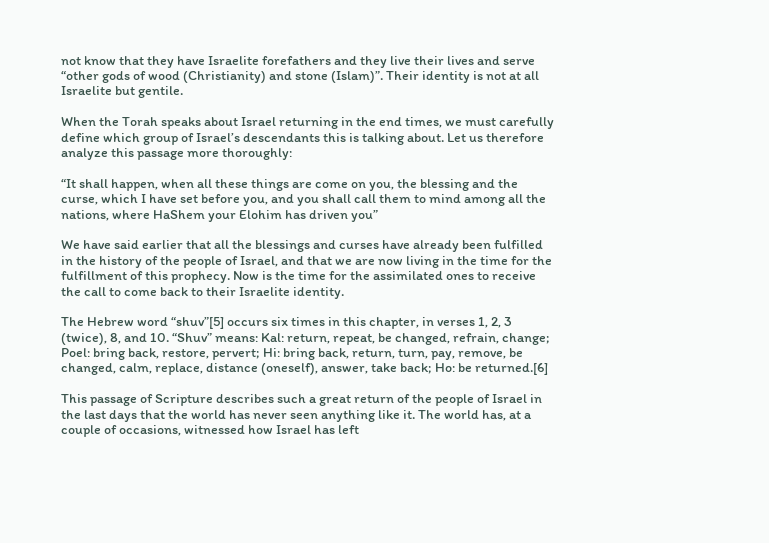not know that they have Israelite forefathers and they live their lives and serve “other gods of wood (Christianity) and stone (Islam)”. Their identity is not at all Israelite but gentile.

When the Torah speaks about Israel returning in the end times, we must carefully define which group of Israel’s descendants this is talking about. Let us therefore analyze this passage more thoroughly:

“It shall happen, when all these things are come on you, the blessing and the curse, which I have set before you, and you shall call them to mind among all the nations, where HaShem your Elohim has driven you”

We have said earlier that all the blessings and curses have already been fulfilled in the history of the people of Israel, and that we are now living in the time for the fulfillment of this prophecy. Now is the time for the assimilated ones to receive the call to come back to their Israelite identity.

The Hebrew word “shuv”[5] occurs six times in this chapter, in verses 1, 2, 3 (twice), 8, and 10. “Shuv” means: Kal: return, repeat, be changed, refrain, change; Poel: bring back, restore, pervert; Hi: bring back, return, turn, pay, remove, be changed, calm, replace, distance (oneself), answer, take back; Ho: be returned.[6]

This passage of Scripture describes such a great return of the people of Israel in the last days that the world has never seen anything like it. The world has, at a couple of occasions, witnessed how Israel has left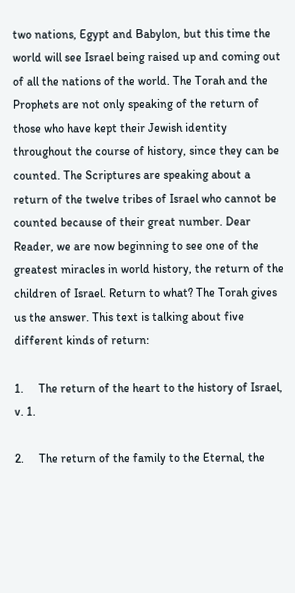two nations, Egypt and Babylon, but this time the world will see Israel being raised up and coming out of all the nations of the world. The Torah and the Prophets are not only speaking of the return of those who have kept their Jewish identity throughout the course of history, since they can be counted. The Scriptures are speaking about a return of the twelve tribes of Israel who cannot be counted because of their great number. Dear Reader, we are now beginning to see one of the greatest miracles in world history, the return of the children of Israel. Return to what? The Torah gives us the answer. This text is talking about five different kinds of return:

1.     The return of the heart to the history of Israel, v. 1.

2.     The return of the family to the Eternal, the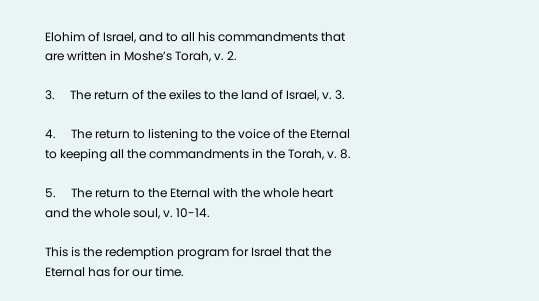Elohim of Israel, and to all his commandments that are written in Moshe’s Torah, v. 2.

3.     The return of the exiles to the land of Israel, v. 3.

4.     The return to listening to the voice of the Eternal to keeping all the commandments in the Torah, v. 8.

5.     The return to the Eternal with the whole heart and the whole soul, v. 10-14.

This is the redemption program for Israel that the Eternal has for our time.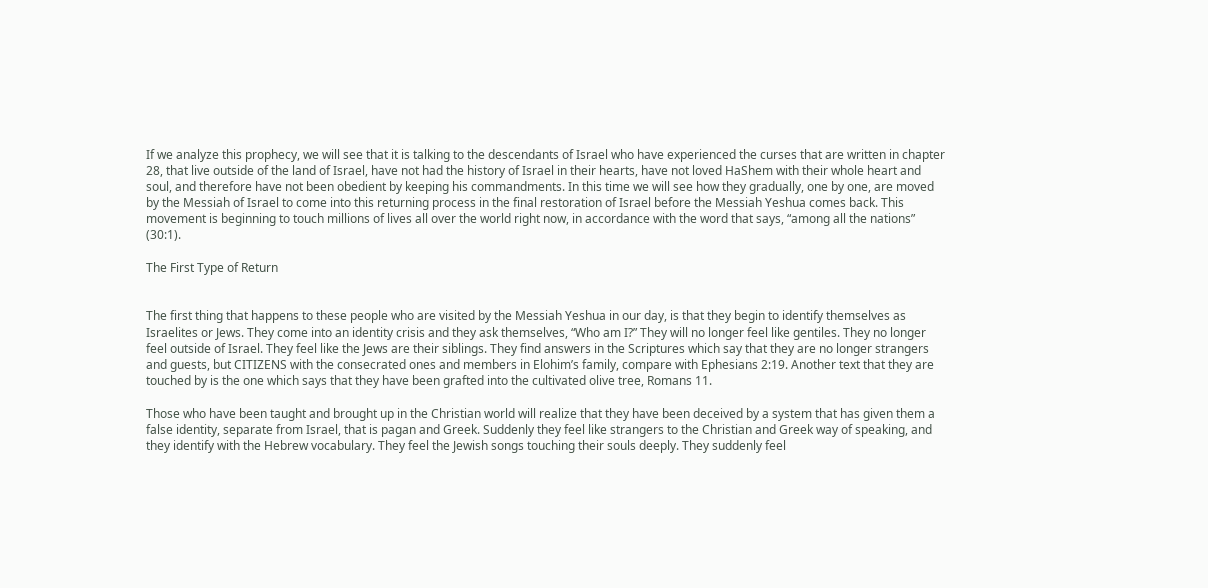If we analyze this prophecy, we will see that it is talking to the descendants of Israel who have experienced the curses that are written in chapter 28, that live outside of the land of Israel, have not had the history of Israel in their hearts, have not loved HaShem with their whole heart and soul, and therefore have not been obedient by keeping his commandments. In this time we will see how they gradually, one by one, are moved by the Messiah of Israel to come into this returning process in the final restoration of Israel before the Messiah Yeshua comes back. This movement is beginning to touch millions of lives all over the world right now, in accordance with the word that says, “among all the nations” (30:1).

The First Type of Return


The first thing that happens to these people who are visited by the Messiah Yeshua in our day, is that they begin to identify themselves as Israelites or Jews. They come into an identity crisis and they ask themselves, “Who am I?” They will no longer feel like gentiles. They no longer feel outside of Israel. They feel like the Jews are their siblings. They find answers in the Scriptures which say that they are no longer strangers and guests, but CITIZENS with the consecrated ones and members in Elohim’s family, compare with Ephesians 2:19. Another text that they are touched by is the one which says that they have been grafted into the cultivated olive tree, Romans 11.

Those who have been taught and brought up in the Christian world will realize that they have been deceived by a system that has given them a false identity, separate from Israel, that is pagan and Greek. Suddenly they feel like strangers to the Christian and Greek way of speaking, and they identify with the Hebrew vocabulary. They feel the Jewish songs touching their souls deeply. They suddenly feel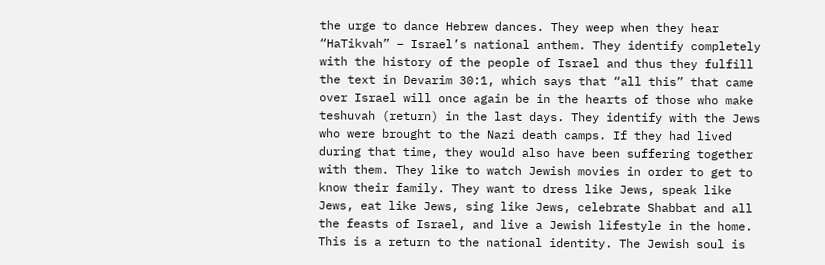the urge to dance Hebrew dances. They weep when they hear “HaTikvah” – Israel’s national anthem. They identify completely with the history of the people of Israel and thus they fulfill the text in Devarim 30:1, which says that “all this” that came over Israel will once again be in the hearts of those who make teshuvah (return) in the last days. They identify with the Jews who were brought to the Nazi death camps. If they had lived during that time, they would also have been suffering together with them. They like to watch Jewish movies in order to get to know their family. They want to dress like Jews, speak like Jews, eat like Jews, sing like Jews, celebrate Shabbat and all the feasts of Israel, and live a Jewish lifestyle in the home. This is a return to the national identity. The Jewish soul is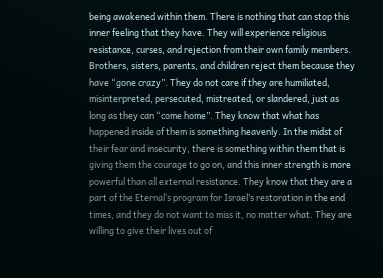being awakened within them. There is nothing that can stop this inner feeling that they have. They will experience religious resistance, curses, and rejection from their own family members. Brothers, sisters, parents, and children reject them because they have “gone crazy”. They do not care if they are humiliated, misinterpreted, persecuted, mistreated, or slandered, just as long as they can “come home”. They know that what has happened inside of them is something heavenly. In the midst of their fear and insecurity, there is something within them that is giving them the courage to go on, and this inner strength is more powerful than all external resistance. They know that they are a part of the Eternal’s program for Israel’s restoration in the end times, and they do not want to miss it, no matter what. They are willing to give their lives out of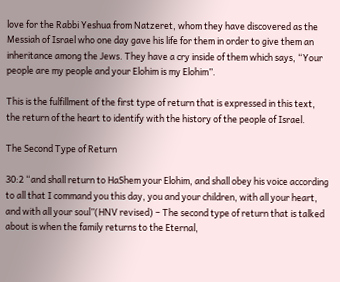love for the Rabbi Yeshua from Natzeret, whom they have discovered as the Messiah of Israel who one day gave his life for them in order to give them an inheritance among the Jews. They have a cry inside of them which says, “Your people are my people and your Elohim is my Elohim”.

This is the fulfillment of the first type of return that is expressed in this text, the return of the heart to identify with the history of the people of Israel.

The Second Type of Return

30:2 “and shall return to HaShem your Elohim, and shall obey his voice according to all that I command you this day, you and your children, with all your heart, and with all your soul”(HNV revised) – The second type of return that is talked about is when the family returns to the Eternal,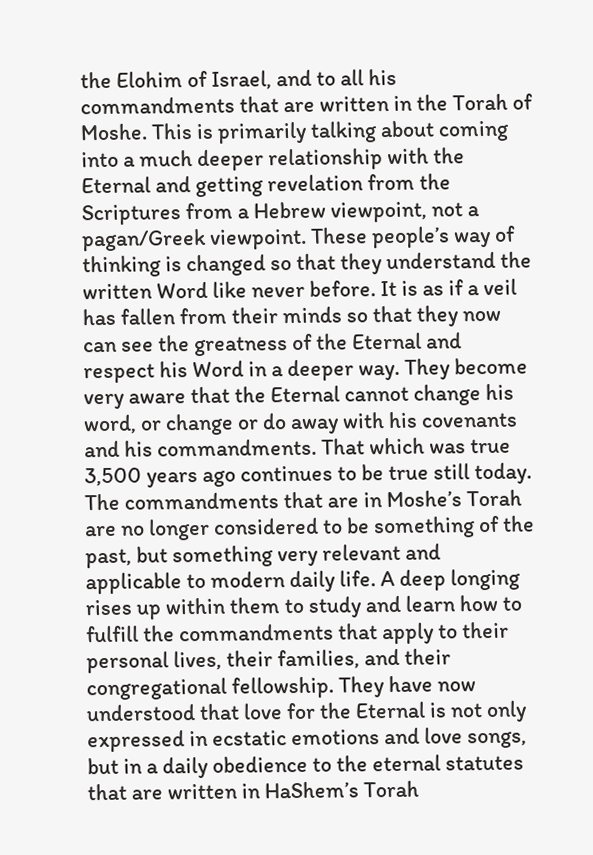the Elohim of Israel, and to all his commandments that are written in the Torah of Moshe. This is primarily talking about coming into a much deeper relationship with the Eternal and getting revelation from the Scriptures from a Hebrew viewpoint, not a pagan/Greek viewpoint. These people’s way of thinking is changed so that they understand the written Word like never before. It is as if a veil has fallen from their minds so that they now can see the greatness of the Eternal and respect his Word in a deeper way. They become very aware that the Eternal cannot change his word, or change or do away with his covenants and his commandments. That which was true 3,500 years ago continues to be true still today. The commandments that are in Moshe’s Torah are no longer considered to be something of the past, but something very relevant and applicable to modern daily life. A deep longing rises up within them to study and learn how to fulfill the commandments that apply to their personal lives, their families, and their congregational fellowship. They have now understood that love for the Eternal is not only expressed in ecstatic emotions and love songs, but in a daily obedience to the eternal statutes that are written in HaShem’s Torah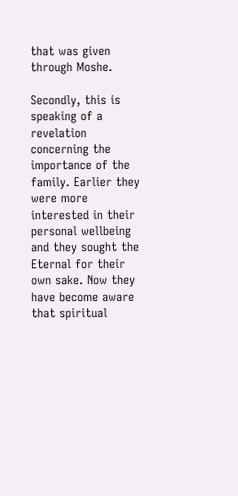that was given through Moshe.

Secondly, this is speaking of a revelation concerning the importance of the family. Earlier they were more interested in their personal wellbeing and they sought the Eternal for their own sake. Now they have become aware that spiritual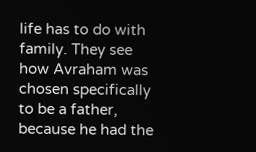life has to do with family. They see how Avraham was chosen specifically to be a father, because he had the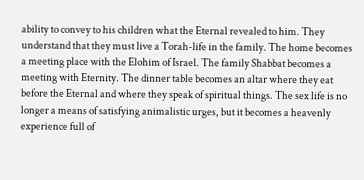ability to convey to his children what the Eternal revealed to him. They understand that they must live a Torah-life in the family. The home becomes a meeting place with the Elohim of Israel. The family Shabbat becomes a meeting with Eternity. The dinner table becomes an altar where they eat before the Eternal and where they speak of spiritual things. The sex life is no longer a means of satisfying animalistic urges, but it becomes a heavenly experience full of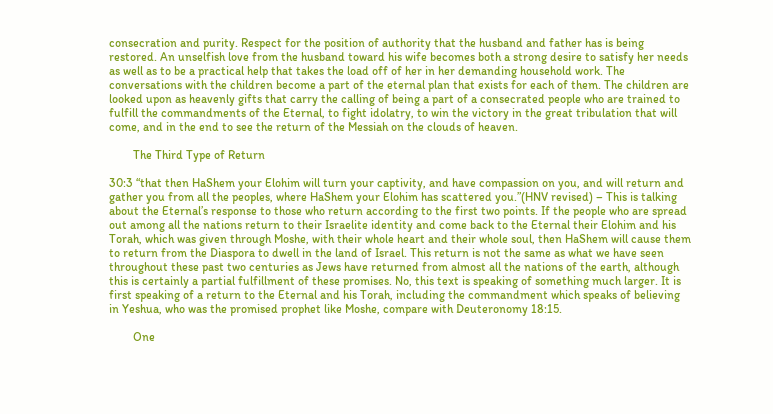consecration and purity. Respect for the position of authority that the husband and father has is being restored. An unselfish love from the husband toward his wife becomes both a strong desire to satisfy her needs as well as to be a practical help that takes the load off of her in her demanding household work. The conversations with the children become a part of the eternal plan that exists for each of them. The children are looked upon as heavenly gifts that carry the calling of being a part of a consecrated people who are trained to fulfill the commandments of the Eternal, to fight idolatry, to win the victory in the great tribulation that will come, and in the end to see the return of the Messiah on the clouds of heaven.

        The Third Type of Return

30:3 “that then HaShem your Elohim will turn your captivity, and have compassion on you, and will return and gather you from all the peoples, where HaShem your Elohim has scattered you.”(HNV revised) – This is talking about the Eternal’s response to those who return according to the first two points. If the people who are spread out among all the nations return to their Israelite identity and come back to the Eternal their Elohim and his Torah, which was given through Moshe, with their whole heart and their whole soul, then HaShem will cause them to return from the Diaspora to dwell in the land of Israel. This return is not the same as what we have seen throughout these past two centuries as Jews have returned from almost all the nations of the earth, although this is certainly a partial fulfillment of these promises. No, this text is speaking of something much larger. It is first speaking of a return to the Eternal and his Torah, including the commandment which speaks of believing in Yeshua, who was the promised prophet like Moshe, compare with Deuteronomy 18:15.

        One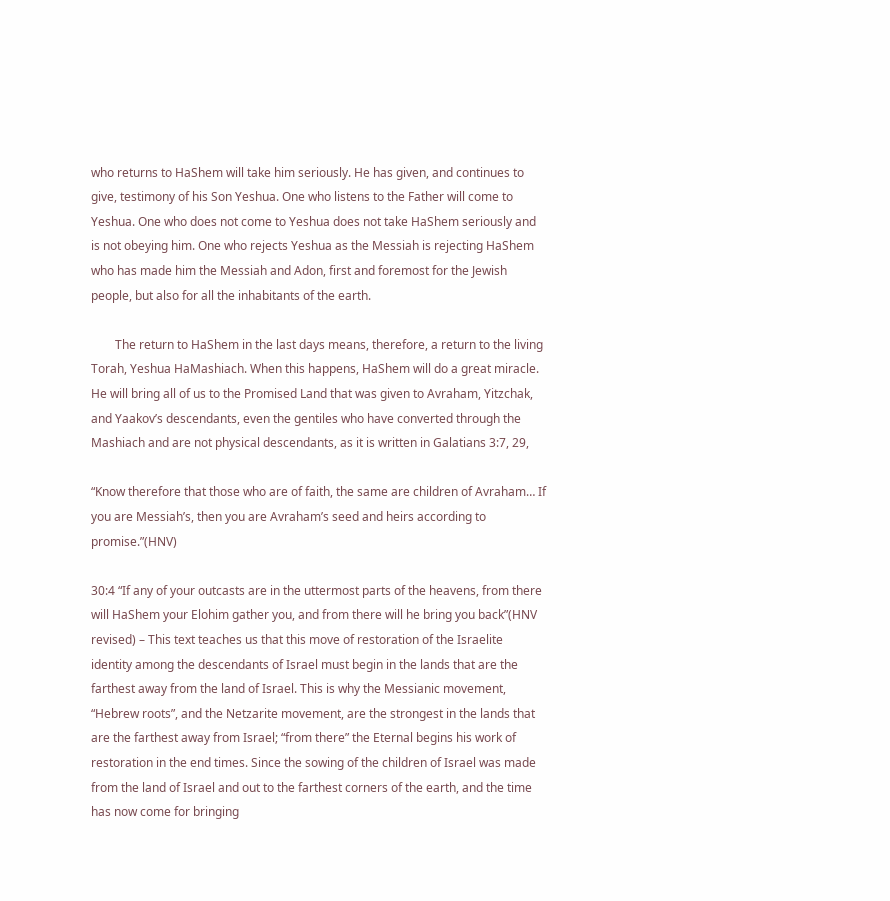who returns to HaShem will take him seriously. He has given, and continues to give, testimony of his Son Yeshua. One who listens to the Father will come to Yeshua. One who does not come to Yeshua does not take HaShem seriously and is not obeying him. One who rejects Yeshua as the Messiah is rejecting HaShem who has made him the Messiah and Adon, first and foremost for the Jewish people, but also for all the inhabitants of the earth.

        The return to HaShem in the last days means, therefore, a return to the living Torah, Yeshua HaMashiach. When this happens, HaShem will do a great miracle. He will bring all of us to the Promised Land that was given to Avraham, Yitzchak, and Yaakov’s descendants, even the gentiles who have converted through the Mashiach and are not physical descendants, as it is written in Galatians 3:7, 29,

“Know therefore that those who are of faith, the same are children of Avraham… If you are Messiah’s, then you are Avraham’s seed and heirs according to promise.”(HNV)

30:4 “If any of your outcasts are in the uttermost parts of the heavens, from there will HaShem your Elohim gather you, and from there will he bring you back”(HNV revised) – This text teaches us that this move of restoration of the Israelite identity among the descendants of Israel must begin in the lands that are the farthest away from the land of Israel. This is why the Messianic movement, “Hebrew roots”, and the Netzarite movement, are the strongest in the lands that are the farthest away from Israel; “from there” the Eternal begins his work of restoration in the end times. Since the sowing of the children of Israel was made from the land of Israel and out to the farthest corners of the earth, and the time has now come for bringing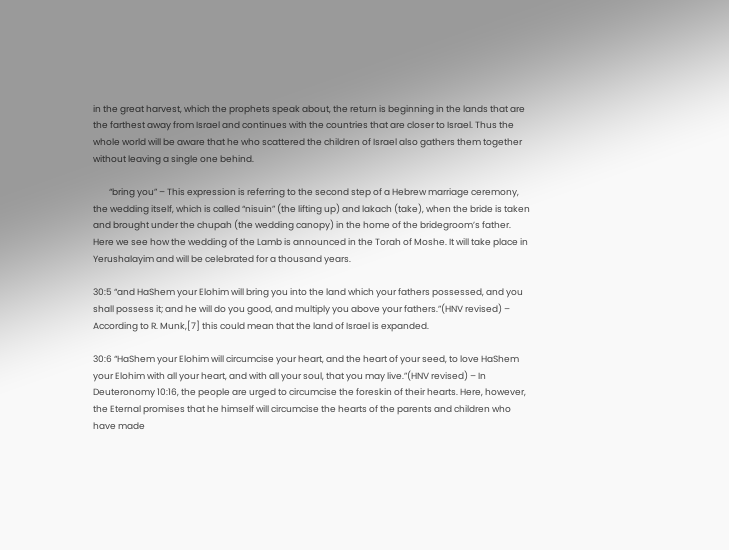in the great harvest, which the prophets speak about, the return is beginning in the lands that are the farthest away from Israel and continues with the countries that are closer to Israel. Thus the whole world will be aware that he who scattered the children of Israel also gathers them together without leaving a single one behind.

        “bring you” – This expression is referring to the second step of a Hebrew marriage ceremony, the wedding itself, which is called “nisuin” (the lifting up) and lakach (take), when the bride is taken and brought under the chupah (the wedding canopy) in the home of the bridegroom’s father. Here we see how the wedding of the Lamb is announced in the Torah of Moshe. It will take place in Yerushalayim and will be celebrated for a thousand years.

30:5 “and HaShem your Elohim will bring you into the land which your fathers possessed, and you shall possess it; and he will do you good, and multiply you above your fathers.”(HNV revised) – According to R. Munk,[7] this could mean that the land of Israel is expanded.

30:6 “HaShem your Elohim will circumcise your heart, and the heart of your seed, to love HaShem your Elohim with all your heart, and with all your soul, that you may live.”(HNV revised) – In Deuteronomy 10:16, the people are urged to circumcise the foreskin of their hearts. Here, however, the Eternal promises that he himself will circumcise the hearts of the parents and children who have made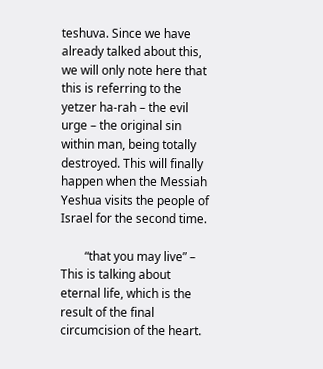teshuva. Since we have already talked about this, we will only note here that this is referring to the yetzer ha-rah – the evil urge – the original sin within man, being totally destroyed. This will finally happen when the Messiah Yeshua visits the people of Israel for the second time.

        “that you may live” – This is talking about eternal life, which is the result of the final circumcision of the heart.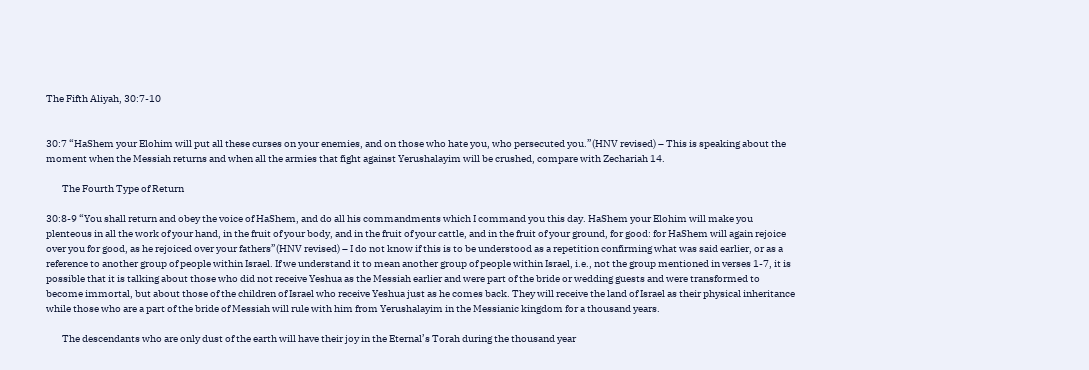The Fifth Aliyah, 30:7-10


30:7 “HaShem your Elohim will put all these curses on your enemies, and on those who hate you, who persecuted you.”(HNV revised) – This is speaking about the moment when the Messiah returns and when all the armies that fight against Yerushalayim will be crushed, compare with Zechariah 14.

        The Fourth Type of Return

30:8-9 “You shall return and obey the voice of HaShem, and do all his commandments which I command you this day. HaShem your Elohim will make you plenteous in all the work of your hand, in the fruit of your body, and in the fruit of your cattle, and in the fruit of your ground, for good: for HaShem will again rejoice over you for good, as he rejoiced over your fathers”(HNV revised) – I do not know if this is to be understood as a repetition confirming what was said earlier, or as a reference to another group of people within Israel. If we understand it to mean another group of people within Israel, i.e., not the group mentioned in verses 1-7, it is possible that it is talking about those who did not receive Yeshua as the Messiah earlier and were part of the bride or wedding guests and were transformed to become immortal, but about those of the children of Israel who receive Yeshua just as he comes back. They will receive the land of Israel as their physical inheritance while those who are a part of the bride of Messiah will rule with him from Yerushalayim in the Messianic kingdom for a thousand years.

        The descendants who are only dust of the earth will have their joy in the Eternal’s Torah during the thousand year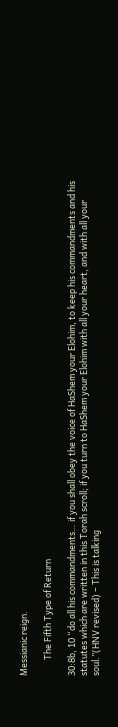Messianic reign.

        The Fifth Type of Return

30:8b, 10 “do all his commandments… if you shall obey the voice of HaShem your Elohim, to keep his commandments and his statutes which are written in this Torah scroll; if you turn to HaShem your Elohim with all your heart, and with all your soul.”(HNV revised) – This is talking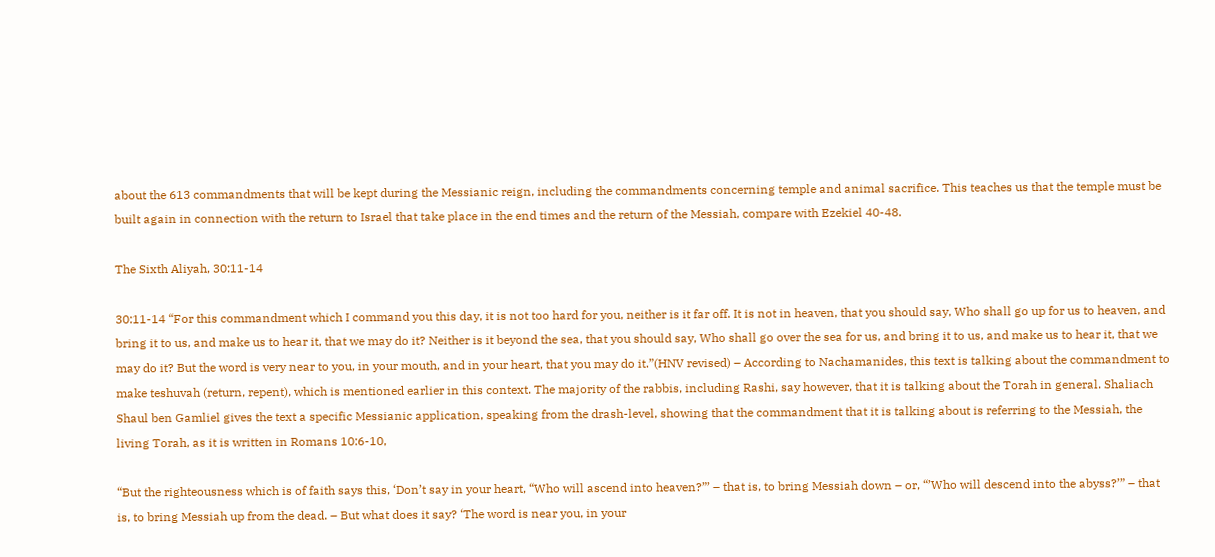about the 613 commandments that will be kept during the Messianic reign, including the commandments concerning temple and animal sacrifice. This teaches us that the temple must be built again in connection with the return to Israel that take place in the end times and the return of the Messiah, compare with Ezekiel 40-48.

The Sixth Aliyah, 30:11-14

30:11-14 “For this commandment which I command you this day, it is not too hard for you, neither is it far off. It is not in heaven, that you should say, Who shall go up for us to heaven, and bring it to us, and make us to hear it, that we may do it? Neither is it beyond the sea, that you should say, Who shall go over the sea for us, and bring it to us, and make us to hear it, that we may do it? But the word is very near to you, in your mouth, and in your heart, that you may do it.”(HNV revised) – According to Nachamanides, this text is talking about the commandment to make teshuvah (return, repent), which is mentioned earlier in this context. The majority of the rabbis, including Rashi, say however, that it is talking about the Torah in general. Shaliach Shaul ben Gamliel gives the text a specific Messianic application, speaking from the drash-level, showing that the commandment that it is talking about is referring to the Messiah, the living Torah, as it is written in Romans 10:6-10,

“But the righteousness which is of faith says this, ‘Don’t say in your heart, “Who will ascend into heaven?”’ – that is, to bring Messiah down – or, “’Who will descend into the abyss?’” – that is, to bring Messiah up from the dead. – But what does it say? ‘The word is near you, in your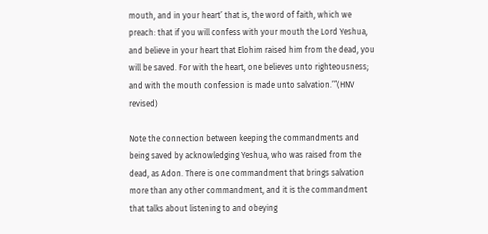mouth, and in your heart’ that is, the word of faith, which we preach: that if you will confess with your mouth the Lord Yeshua, and believe in your heart that Elohim raised him from the dead, you will be saved. For with the heart, one believes unto righteousness; and with the mouth confession is made unto salvation.’”(HNV revised)

Note the connection between keeping the commandments and being saved by acknowledging Yeshua, who was raised from the dead, as Adon. There is one commandment that brings salvation more than any other commandment, and it is the commandment that talks about listening to and obeying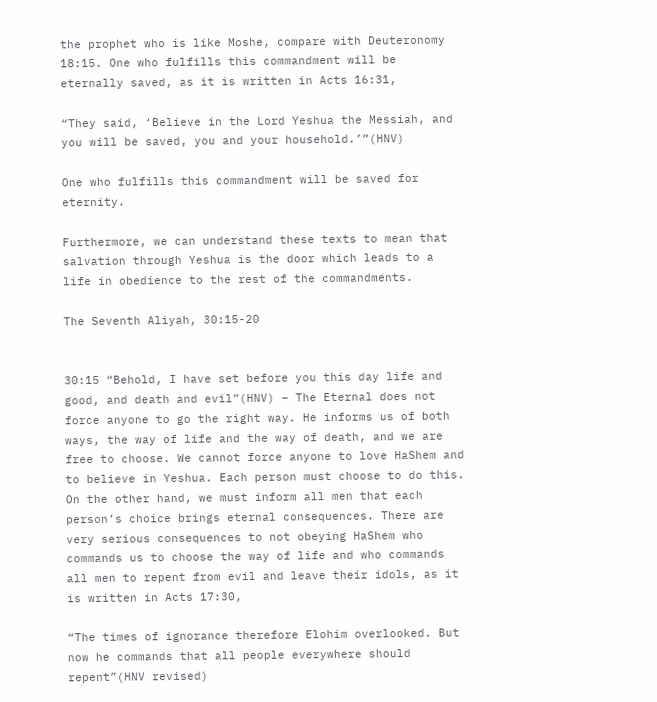the prophet who is like Moshe, compare with Deuteronomy 18:15. One who fulfills this commandment will be eternally saved, as it is written in Acts 16:31,

“They said, ‘Believe in the Lord Yeshua the Messiah, and you will be saved, you and your household.’”(HNV)

One who fulfills this commandment will be saved for eternity.

Furthermore, we can understand these texts to mean that salvation through Yeshua is the door which leads to a life in obedience to the rest of the commandments.

The Seventh Aliyah, 30:15-20


30:15 “Behold, I have set before you this day life and good, and death and evil”(HNV) – The Eternal does not force anyone to go the right way. He informs us of both ways, the way of life and the way of death, and we are free to choose. We cannot force anyone to love HaShem and to believe in Yeshua. Each person must choose to do this. On the other hand, we must inform all men that each person’s choice brings eternal consequences. There are very serious consequences to not obeying HaShem who commands us to choose the way of life and who commands all men to repent from evil and leave their idols, as it is written in Acts 17:30,

“The times of ignorance therefore Elohim overlooked. But now he commands that all people everywhere should repent”(HNV revised)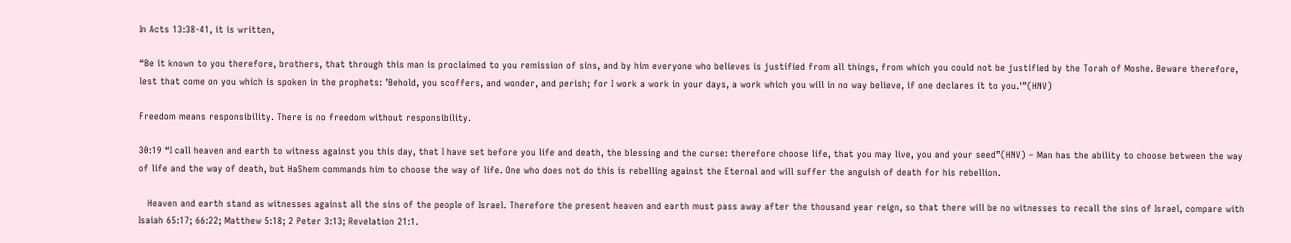In Acts 13:38-41, it is written,

“Be it known to you therefore, brothers, that through this man is proclaimed to you remission of sins, and by him everyone who believes is justified from all things, from which you could not be justified by the Torah of Moshe. Beware therefore, lest that come on you which is spoken in the prophets: ’Behold, you scoffers, and wonder, and perish; for I work a work in your days, a work which you will in no way believe, if one declares it to you.'”(HNV)

Freedom means responsibility. There is no freedom without responsibility.

30:19 “I call heaven and earth to witness against you this day, that I have set before you life and death, the blessing and the curse: therefore choose life, that you may live, you and your seed”(HNV) – Man has the ability to choose between the way of life and the way of death, but HaShem commands him to choose the way of life. One who does not do this is rebelling against the Eternal and will suffer the anguish of death for his rebellion.

   Heaven and earth stand as witnesses against all the sins of the people of Israel. Therefore the present heaven and earth must pass away after the thousand year reign, so that there will be no witnesses to recall the sins of Israel, compare with Isaiah 65:17; 66:22; Matthew 5:18; 2 Peter 3:13; Revelation 21:1.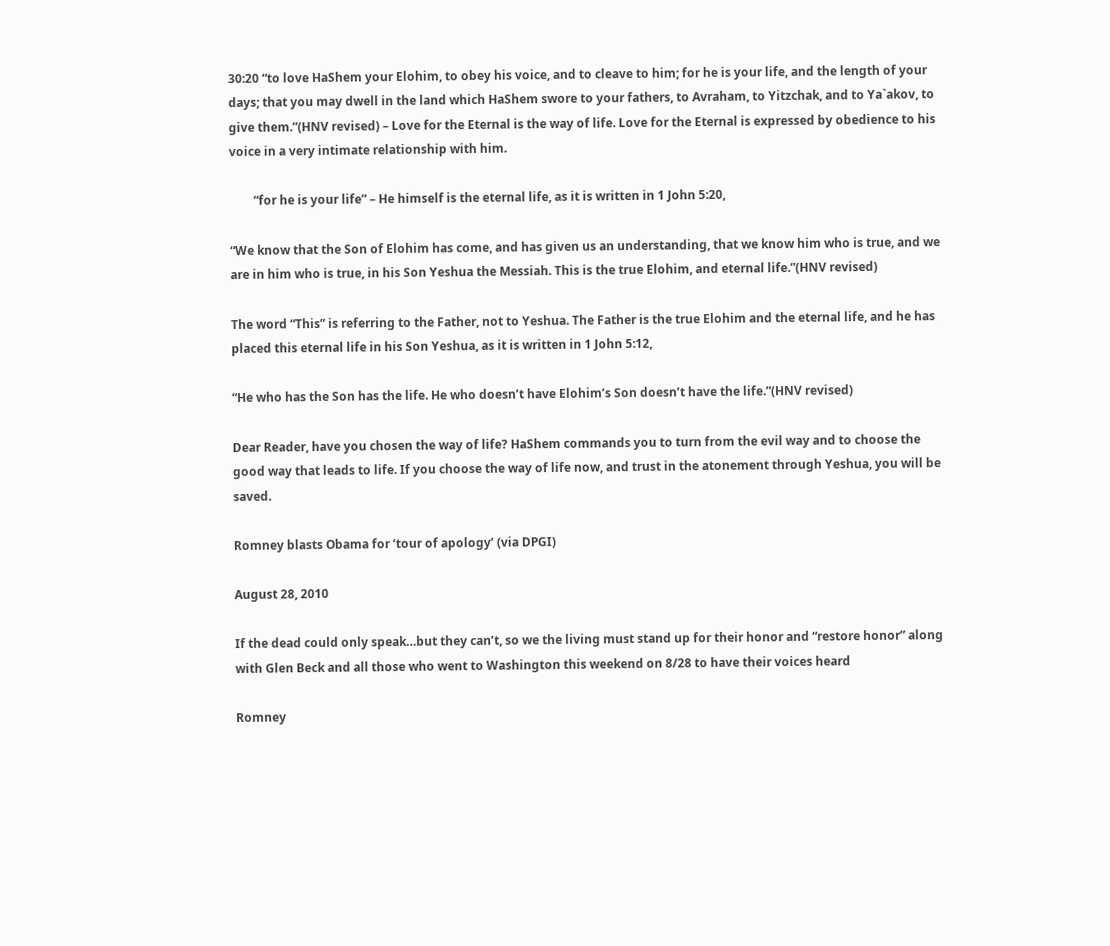30:20 “to love HaShem your Elohim, to obey his voice, and to cleave to him; for he is your life, and the length of your days; that you may dwell in the land which HaShem swore to your fathers, to Avraham, to Yitzchak, and to Ya`akov, to give them.”(HNV revised) – Love for the Eternal is the way of life. Love for the Eternal is expressed by obedience to his voice in a very intimate relationship with him.

        “for he is your life” – He himself is the eternal life, as it is written in 1 John 5:20,

“We know that the Son of Elohim has come, and has given us an understanding, that we know him who is true, and we are in him who is true, in his Son Yeshua the Messiah. This is the true Elohim, and eternal life.”(HNV revised)

The word “This” is referring to the Father, not to Yeshua. The Father is the true Elohim and the eternal life, and he has placed this eternal life in his Son Yeshua, as it is written in 1 John 5:12,

“He who has the Son has the life. He who doesn’t have Elohim’s Son doesn’t have the life.”(HNV revised)

Dear Reader, have you chosen the way of life? HaShem commands you to turn from the evil way and to choose the good way that leads to life. If you choose the way of life now, and trust in the atonement through Yeshua, you will be saved.

Romney blasts Obama for ‘tour of apology’ (via DPGI)

August 28, 2010

If the dead could only speak…but they can’t, so we the living must stand up for their honor and “restore honor” along with Glen Beck and all those who went to Washington this weekend on 8/28 to have their voices heard

Romney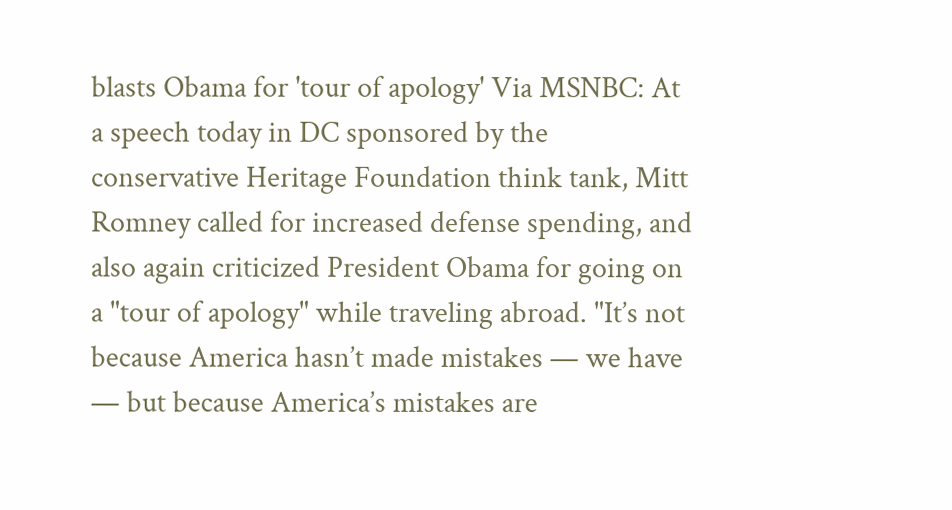blasts Obama for 'tour of apology' Via MSNBC: At a speech today in DC sponsored by the conservative Heritage Foundation think tank, Mitt Romney called for increased defense spending, and also again criticized President Obama for going on a "tour of apology" while traveling abroad. "It’s not because America hasn’t made mistakes — we have — but because America’s mistakes are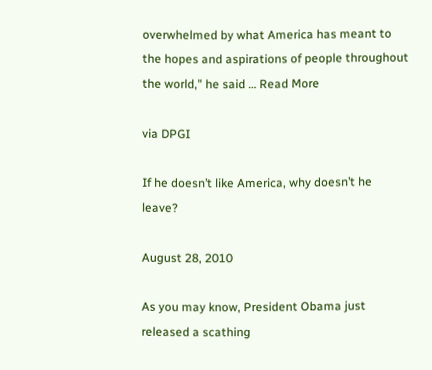overwhelmed by what America has meant to the hopes and aspirations of people throughout the world," he said … Read More

via DPGI

If he doesn’t like America, why doesn’t he leave?

August 28, 2010

As you may know, President Obama just released a scathing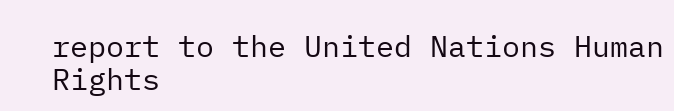report to the United Nations Human Rights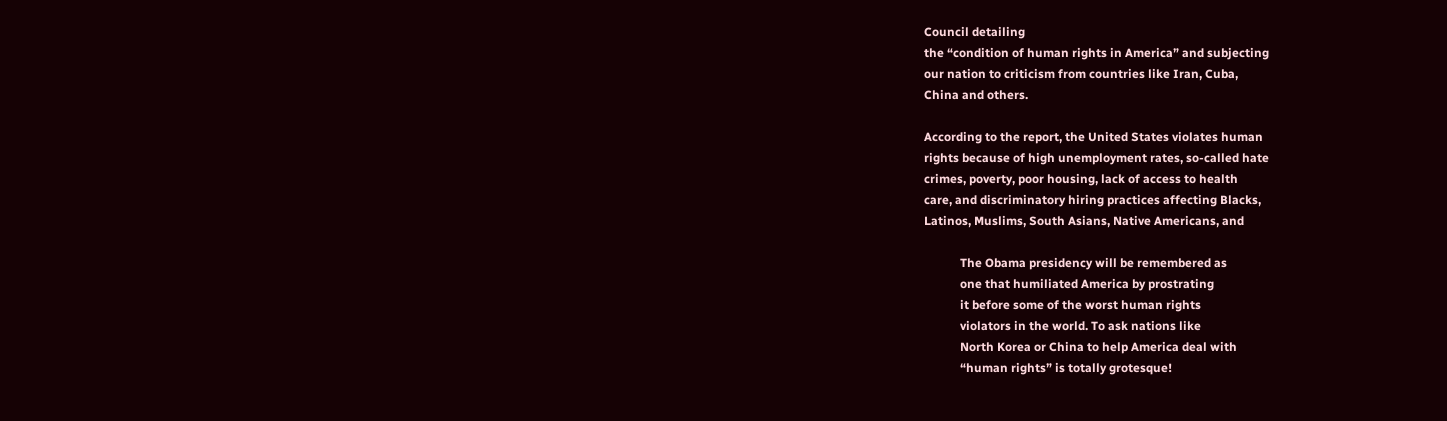Council detailing
the “condition of human rights in America” and subjecting
our nation to criticism from countries like Iran, Cuba,
China and others.

According to the report, the United States violates human
rights because of high unemployment rates, so-called hate
crimes, poverty, poor housing, lack of access to health
care, and discriminatory hiring practices affecting Blacks,
Latinos, Muslims, South Asians, Native Americans, and

            The Obama presidency will be remembered as
            one that humiliated America by prostrating
            it before some of the worst human rights
            violators in the world. To ask nations like
            North Korea or China to help America deal with
            “human rights” is totally grotesque!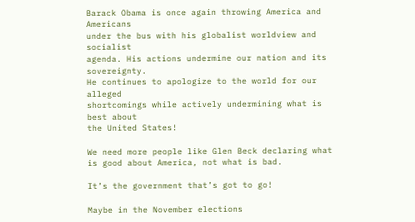Barack Obama is once again throwing America and Americans
under the bus with his globalist worldview and socialist
agenda. His actions undermine our nation and its sovereignty.
He continues to apologize to the world for our alleged
shortcomings while actively undermining what is best about
the United States!

We need more people like Glen Beck declaring what is good about America, not what is bad.

It’s the government that’s got to go!

Maybe in the November elections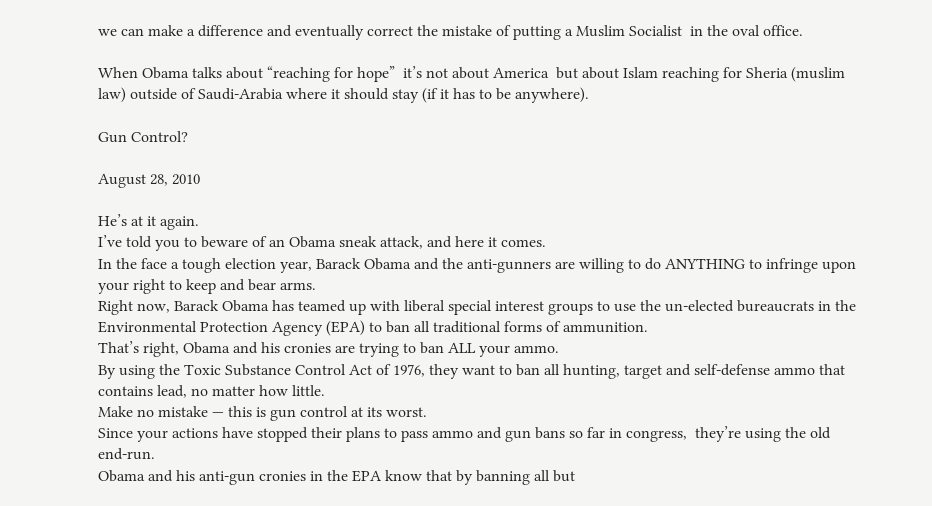we can make a difference and eventually correct the mistake of putting a Muslim Socialist  in the oval office.

When Obama talks about “reaching for hope”  it’s not about America  but about Islam reaching for Sheria (muslim law) outside of Saudi-Arabia where it should stay (if it has to be anywhere).

Gun Control?

August 28, 2010

He’s at it again.
I’ve told you to beware of an Obama sneak attack, and here it comes.
In the face a tough election year, Barack Obama and the anti-gunners are willing to do ANYTHING to infringe upon your right to keep and bear arms.
Right now, Barack Obama has teamed up with liberal special interest groups to use the un-elected bureaucrats in the Environmental Protection Agency (EPA) to ban all traditional forms of ammunition.
That’s right, Obama and his cronies are trying to ban ALL your ammo.
By using the Toxic Substance Control Act of 1976, they want to ban all hunting, target and self-defense ammo that contains lead, no matter how little.
Make no mistake — this is gun control at its worst.
Since your actions have stopped their plans to pass ammo and gun bans so far in congress,  they’re using the old end-run.
Obama and his anti-gun cronies in the EPA know that by banning all but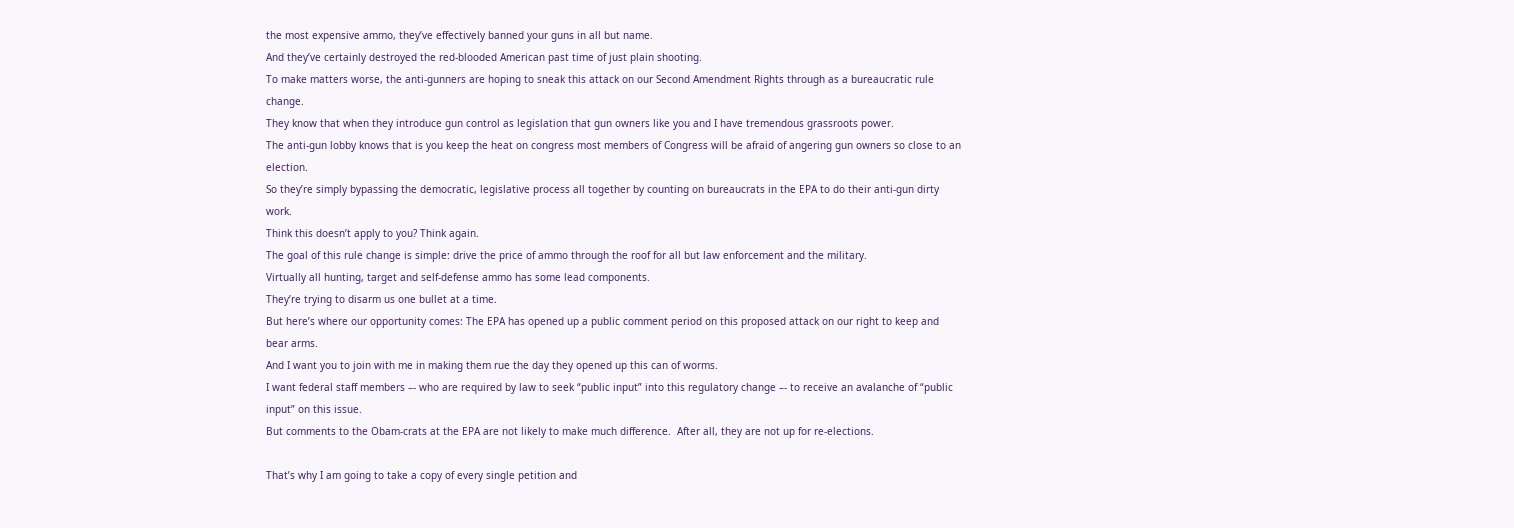the most expensive ammo, they’ve effectively banned your guns in all but name.
And they’ve certainly destroyed the red-blooded American past time of just plain shooting.
To make matters worse, the anti-gunners are hoping to sneak this attack on our Second Amendment Rights through as a bureaucratic rule change.
They know that when they introduce gun control as legislation that gun owners like you and I have tremendous grassroots power.
The anti-gun lobby knows that is you keep the heat on congress most members of Congress will be afraid of angering gun owners so close to an election.
So they’re simply bypassing the democratic, legislative process all together by counting on bureaucrats in the EPA to do their anti-gun dirty work.
Think this doesn’t apply to you? Think again.
The goal of this rule change is simple: drive the price of ammo through the roof for all but law enforcement and the military.
Virtually all hunting, target and self-defense ammo has some lead components.
They’re trying to disarm us one bullet at a time.
But here’s where our opportunity comes: The EPA has opened up a public comment period on this proposed attack on our right to keep and bear arms.
And I want you to join with me in making them rue the day they opened up this can of worms.
I want federal staff members –- who are required by law to seek “public input” into this regulatory change –- to receive an avalanche of “public input” on this issue.
But comments to the Obam-crats at the EPA are not likely to make much difference.  After all, they are not up for re-elections.

That’s why I am going to take a copy of every single petition and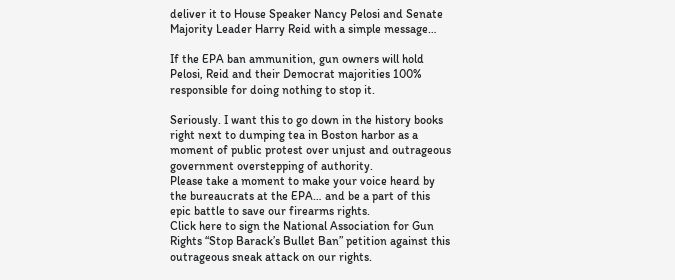deliver it to House Speaker Nancy Pelosi and Senate Majority Leader Harry Reid with a simple message…

If the EPA ban ammunition, gun owners will hold Pelosi, Reid and their Democrat majorities 100% responsible for doing nothing to stop it.

Seriously. I want this to go down in the history books right next to dumping tea in Boston harbor as a moment of public protest over unjust and outrageous government overstepping of authority.
Please take a moment to make your voice heard by the bureaucrats at the EPA… and be a part of this epic battle to save our firearms rights.
Click here to sign the National Association for Gun Rights “Stop Barack’s Bullet Ban” petition against this outrageous sneak attack on our rights.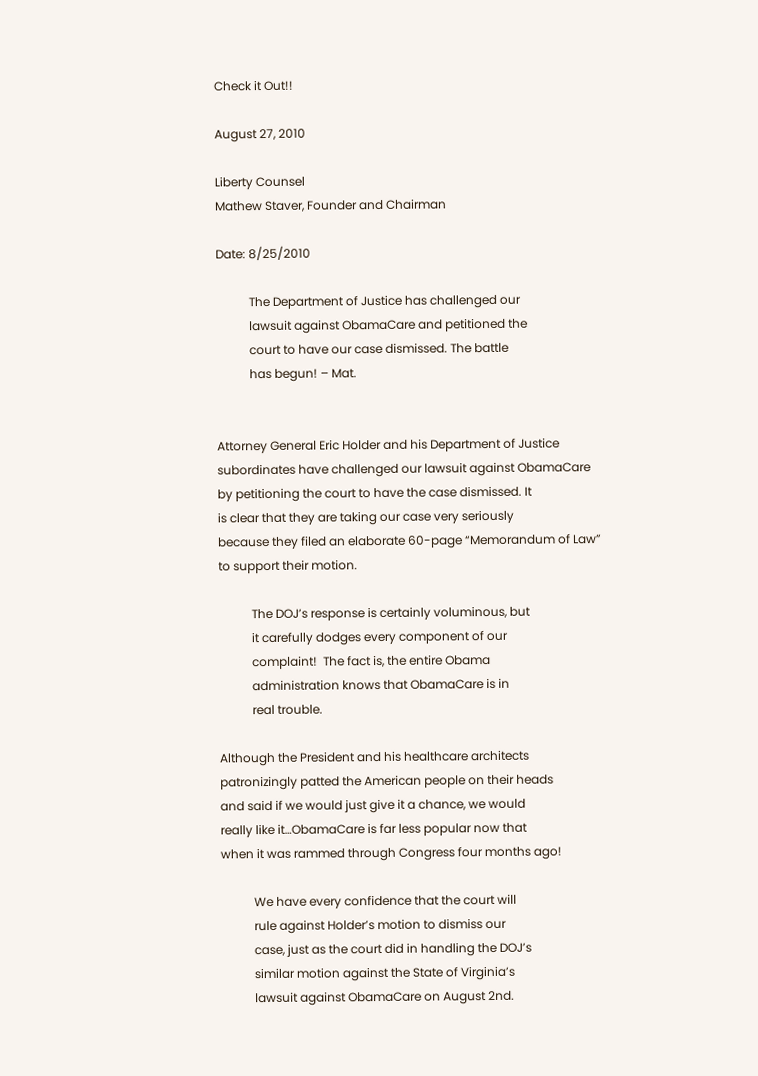Check it Out!!

August 27, 2010

Liberty Counsel
Mathew Staver, Founder and Chairman

Date: 8/25/2010

           The Department of Justice has challenged our
           lawsuit against ObamaCare and petitioned the
           court to have our case dismissed. The battle
           has begun! – Mat.


Attorney General Eric Holder and his Department of Justice
subordinates have challenged our lawsuit against ObamaCare
by petitioning the court to have the case dismissed. It
is clear that they are taking our case very seriously
because they filed an elaborate 60-page “Memorandum of Law”
to support their motion.

           The DOJ’s response is certainly voluminous, but
           it carefully dodges every component of our
           complaint!  The fact is, the entire Obama
           administration knows that ObamaCare is in
           real trouble.

Although the President and his healthcare architects
patronizingly patted the American people on their heads
and said if we would just give it a chance, we would
really like it…ObamaCare is far less popular now that
when it was rammed through Congress four months ago!

           We have every confidence that the court will
           rule against Holder’s motion to dismiss our
           case, just as the court did in handling the DOJ’s
           similar motion against the State of Virginia’s
           lawsuit against ObamaCare on August 2nd.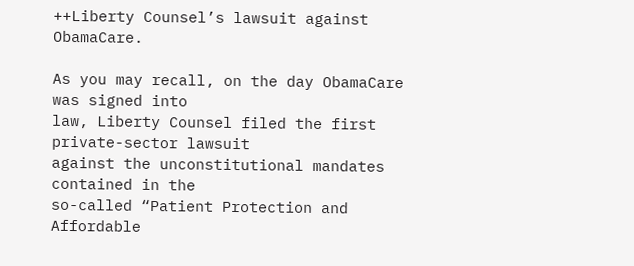++Liberty Counsel’s lawsuit against ObamaCare.

As you may recall, on the day ObamaCare was signed into
law, Liberty Counsel filed the first private-sector lawsuit
against the unconstitutional mandates contained in the
so-called “Patient Protection and Affordable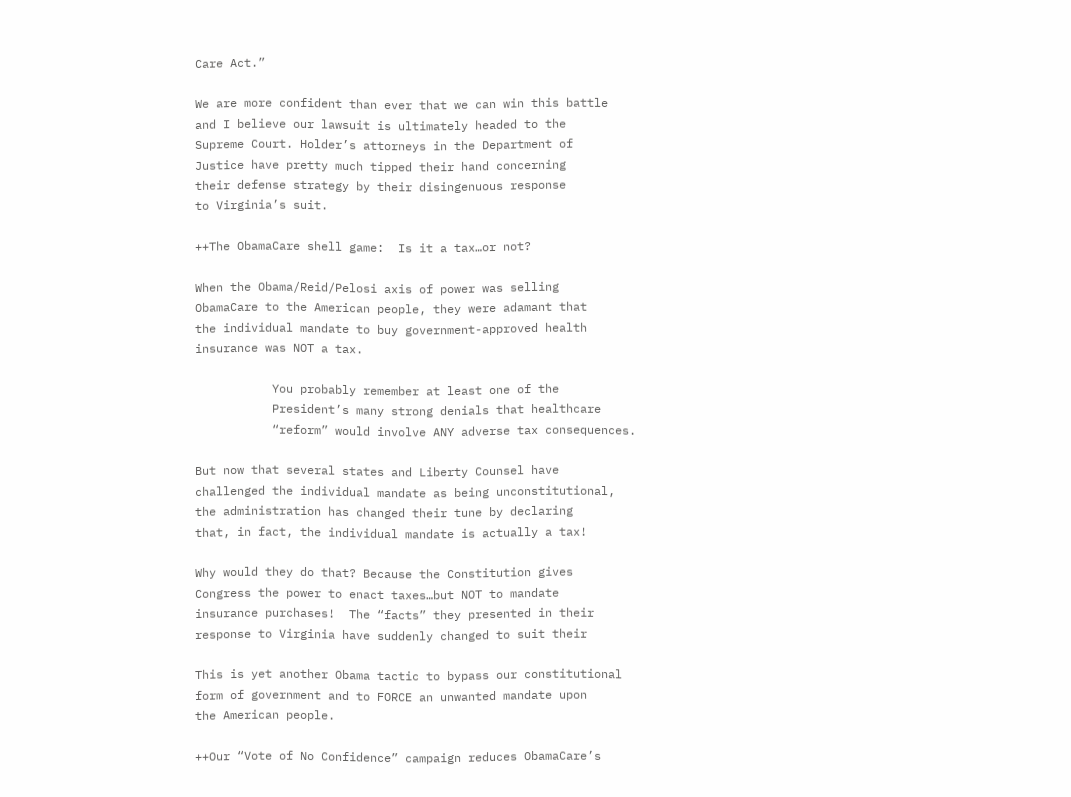Care Act.”

We are more confident than ever that we can win this battle
and I believe our lawsuit is ultimately headed to the
Supreme Court. Holder’s attorneys in the Department of
Justice have pretty much tipped their hand concerning
their defense strategy by their disingenuous response
to Virginia’s suit.

++The ObamaCare shell game:  Is it a tax…or not?

When the Obama/Reid/Pelosi axis of power was selling
ObamaCare to the American people, they were adamant that
the individual mandate to buy government-approved health
insurance was NOT a tax.

           You probably remember at least one of the
           President’s many strong denials that healthcare
           “reform” would involve ANY adverse tax consequences.

But now that several states and Liberty Counsel have
challenged the individual mandate as being unconstitutional,
the administration has changed their tune by declaring
that, in fact, the individual mandate is actually a tax!

Why would they do that? Because the Constitution gives
Congress the power to enact taxes…but NOT to mandate
insurance purchases!  The “facts” they presented in their
response to Virginia have suddenly changed to suit their

This is yet another Obama tactic to bypass our constitutional
form of government and to FORCE an unwanted mandate upon
the American people.

++Our “Vote of No Confidence” campaign reduces ObamaCare’s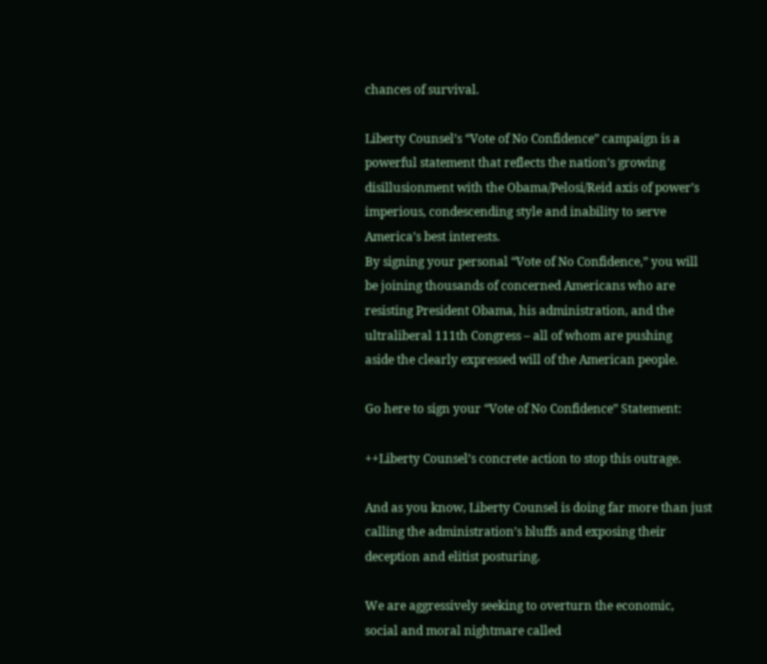chances of survival.

Liberty Counsel’s “Vote of No Confidence” campaign is a
powerful statement that reflects the nation’s growing
disillusionment with the Obama/Pelosi/Reid axis of power’s
imperious, condescending style and inability to serve
America’s best interests.
By signing your personal “Vote of No Confidence,” you will
be joining thousands of concerned Americans who are
resisting President Obama, his administration, and the
ultraliberal 111th Congress – all of whom are pushing
aside the clearly expressed will of the American people.

Go here to sign your “Vote of No Confidence” Statement:

++Liberty Counsel’s concrete action to stop this outrage.

And as you know, Liberty Counsel is doing far more than just
calling the administration’s bluffs and exposing their
deception and elitist posturing.

We are aggressively seeking to overturn the economic,
social and moral nightmare called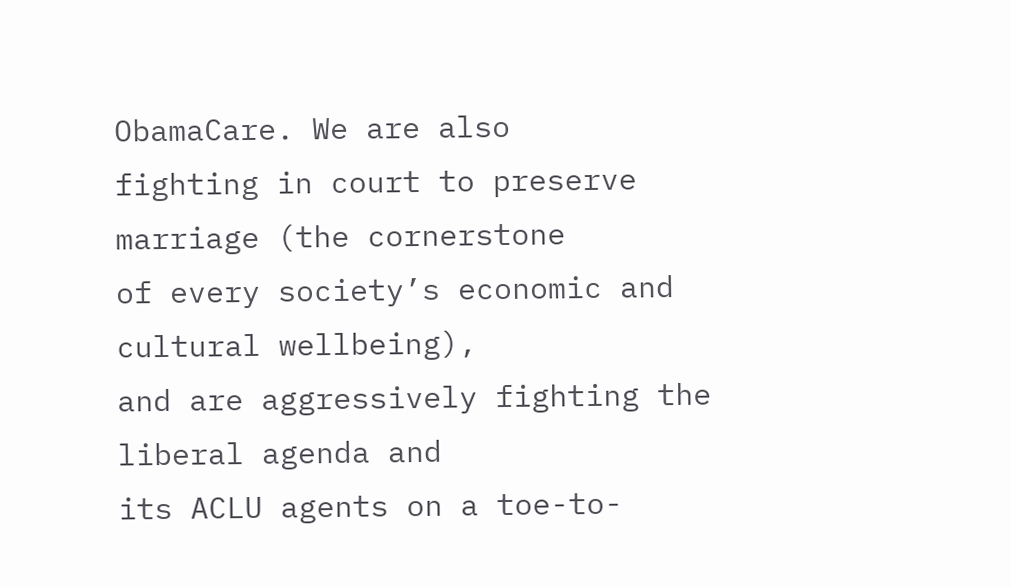ObamaCare. We are also
fighting in court to preserve marriage (the cornerstone
of every society’s economic and cultural wellbeing),
and are aggressively fighting the liberal agenda and
its ACLU agents on a toe-to-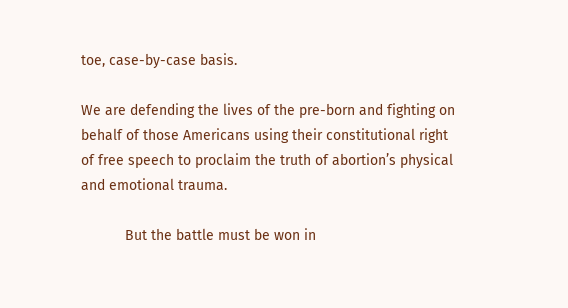toe, case-by-case basis.

We are defending the lives of the pre-born and fighting on
behalf of those Americans using their constitutional right
of free speech to proclaim the truth of abortion’s physical
and emotional trauma.

           But the battle must be won in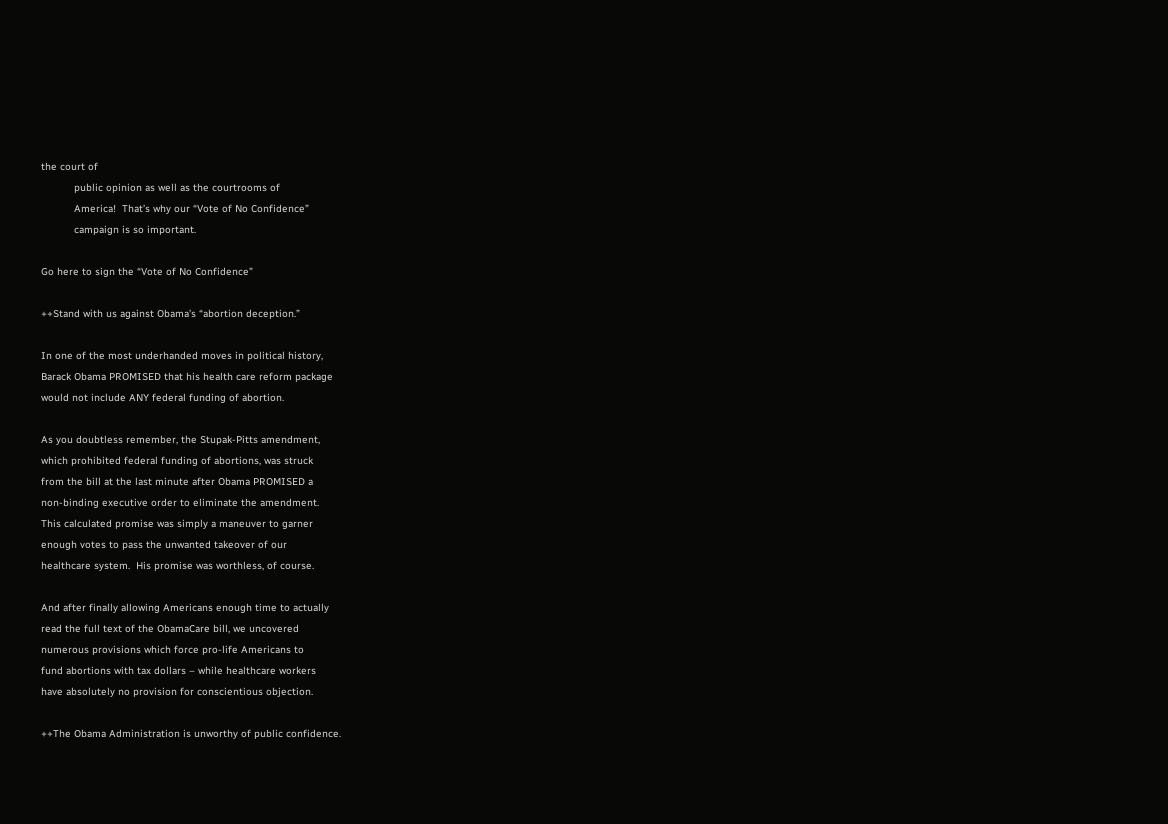the court of
           public opinion as well as the courtrooms of
           America!  That’s why our “Vote of No Confidence”
           campaign is so important.

Go here to sign the “Vote of No Confidence”

++Stand with us against Obama’s “abortion deception.”

In one of the most underhanded moves in political history,
Barack Obama PROMISED that his health care reform package
would not include ANY federal funding of abortion.

As you doubtless remember, the Stupak-Pitts amendment,
which prohibited federal funding of abortions, was struck
from the bill at the last minute after Obama PROMISED a
non-binding executive order to eliminate the amendment.
This calculated promise was simply a maneuver to garner
enough votes to pass the unwanted takeover of our
healthcare system.  His promise was worthless, of course.

And after finally allowing Americans enough time to actually
read the full text of the ObamaCare bill, we uncovered
numerous provisions which force pro-life Americans to
fund abortions with tax dollars – while healthcare workers
have absolutely no provision for conscientious objection.

++The Obama Administration is unworthy of public confidence.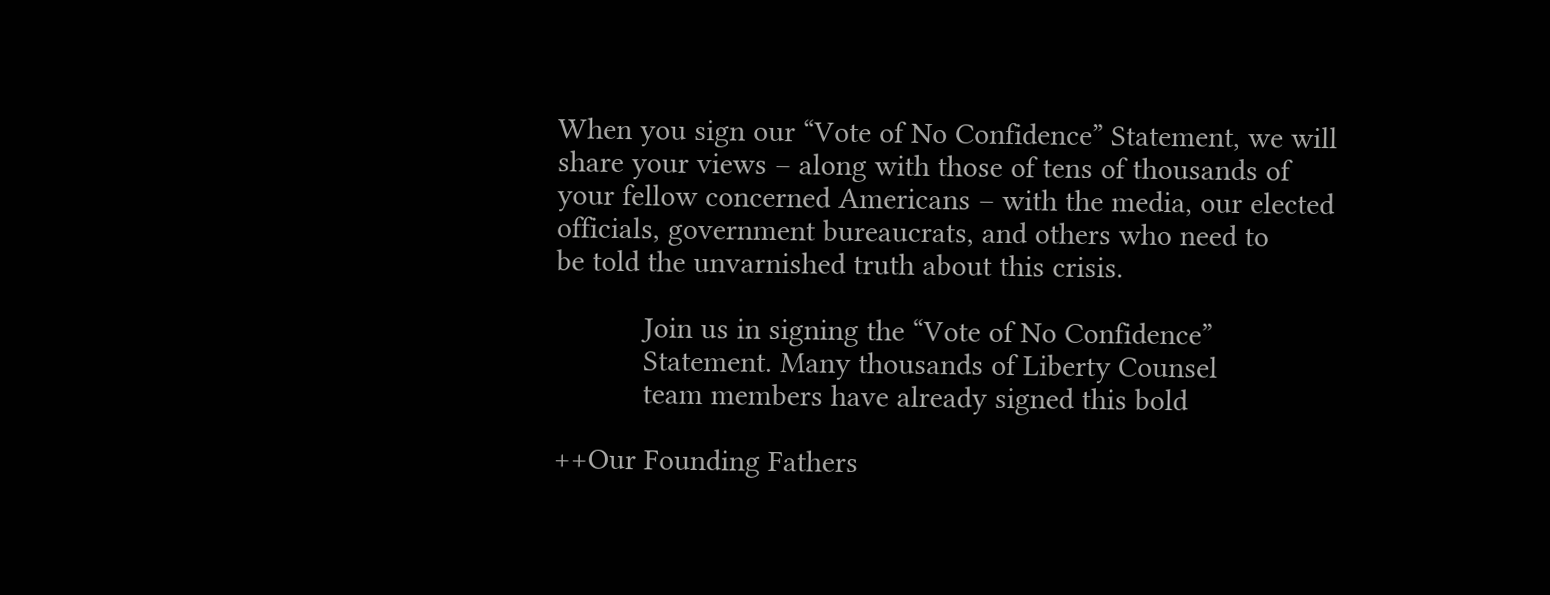When you sign our “Vote of No Confidence” Statement, we will
share your views – along with those of tens of thousands of
your fellow concerned Americans – with the media, our elected
officials, government bureaucrats, and others who need to
be told the unvarnished truth about this crisis.

           Join us in signing the “Vote of No Confidence”
           Statement. Many thousands of Liberty Counsel
           team members have already signed this bold

++Our Founding Fathers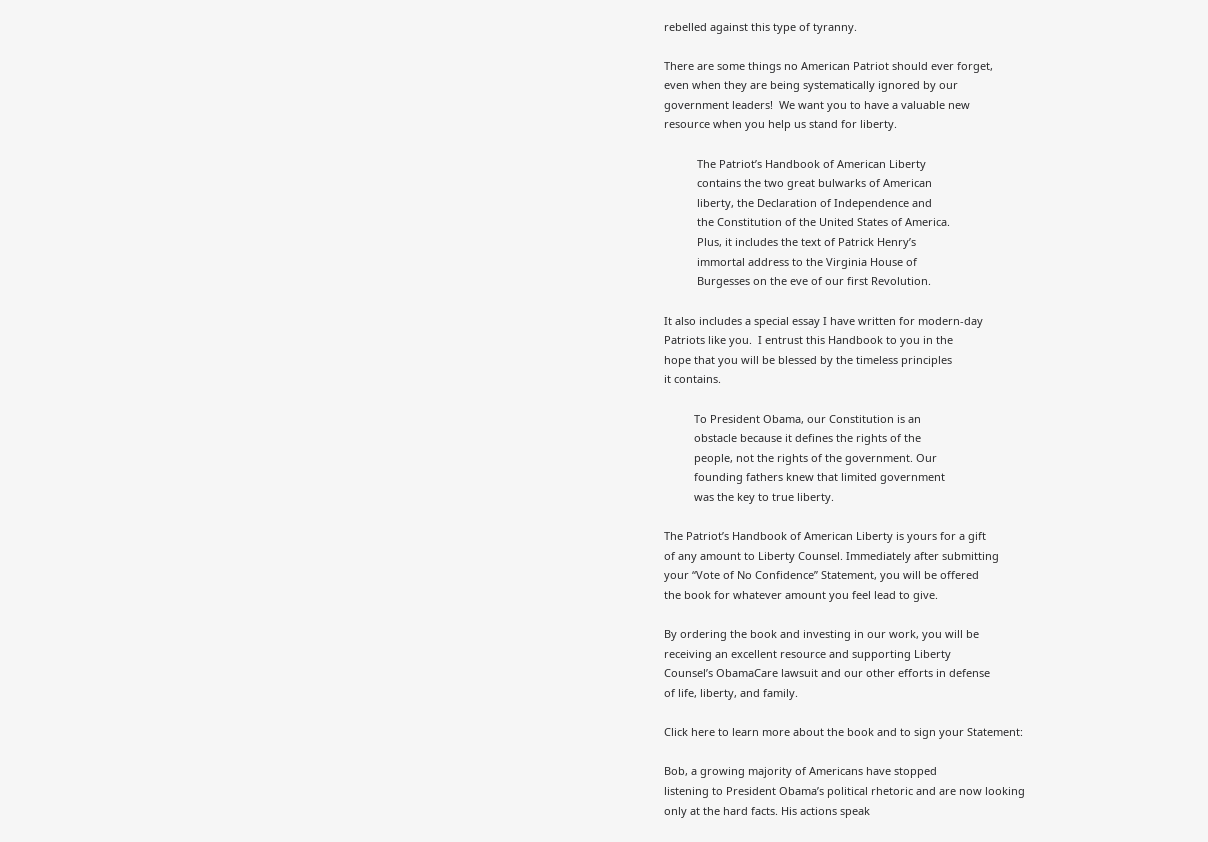rebelled against this type of tyranny.

There are some things no American Patriot should ever forget,
even when they are being systematically ignored by our
government leaders!  We want you to have a valuable new
resource when you help us stand for liberty.

           The Patriot’s Handbook of American Liberty
           contains the two great bulwarks of American
           liberty, the Declaration of Independence and
           the Constitution of the United States of America.
           Plus, it includes the text of Patrick Henry’s
           immortal address to the Virginia House of
           Burgesses on the eve of our first Revolution.

It also includes a special essay I have written for modern-day
Patriots like you.  I entrust this Handbook to you in the
hope that you will be blessed by the timeless principles
it contains.

          To President Obama, our Constitution is an
          obstacle because it defines the rights of the
          people, not the rights of the government. Our
          founding fathers knew that limited government
          was the key to true liberty.

The Patriot’s Handbook of American Liberty is yours for a gift
of any amount to Liberty Counsel. Immediately after submitting
your “Vote of No Confidence” Statement, you will be offered
the book for whatever amount you feel lead to give.

By ordering the book and investing in our work, you will be
receiving an excellent resource and supporting Liberty
Counsel’s ObamaCare lawsuit and our other efforts in defense
of life, liberty, and family.

Click here to learn more about the book and to sign your Statement:

Bob, a growing majority of Americans have stopped
listening to President Obama’s political rhetoric and are now looking
only at the hard facts. His actions speak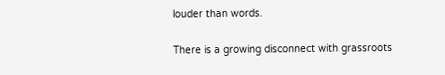louder than words.

There is a growing disconnect with grassroots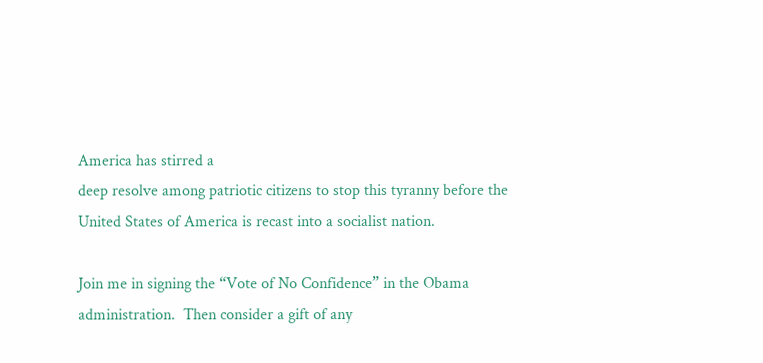America has stirred a
deep resolve among patriotic citizens to stop this tyranny before the
United States of America is recast into a socialist nation.

Join me in signing the “Vote of No Confidence” in the Obama
administration.  Then consider a gift of any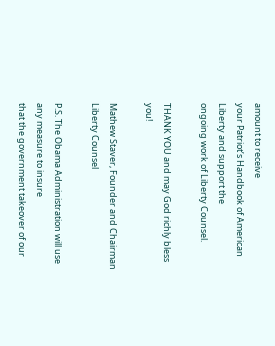amount to receive
your Patriot’s Handbook of American Liberty and support the
ongoing work of Liberty Counsel.

THANK YOU and may God richly bless you!

Mathew Staver, Founder and Chairman
Liberty Counsel

P.S. The Obama Administration will use any measure to insure
that the government takeover of our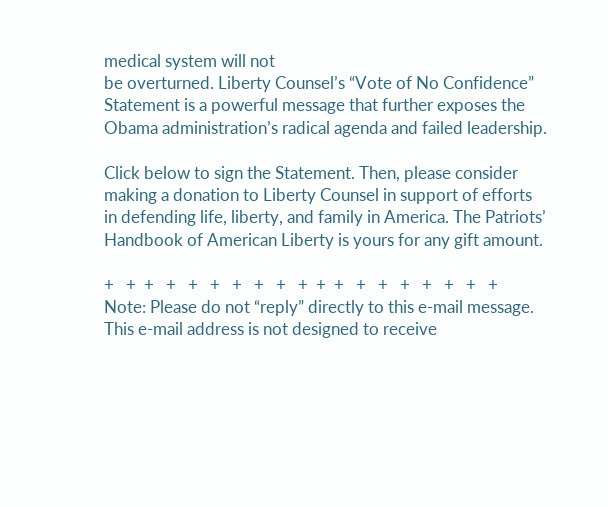medical system will not
be overturned. Liberty Counsel’s “Vote of No Confidence”
Statement is a powerful message that further exposes the
Obama administration’s radical agenda and failed leadership.

Click below to sign the Statement. Then, please consider
making a donation to Liberty Counsel in support of efforts
in defending life, liberty, and family in America. The Patriots’
Handbook of American Liberty is yours for any gift amount.

+   +  +   +   +   +   +   +   +   +  +  +   +   +   +   +   +   +   +
Note: Please do not “reply” directly to this e-mail message.
This e-mail address is not designed to receive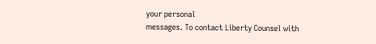your personal
messages. To contact Liberty Counsel with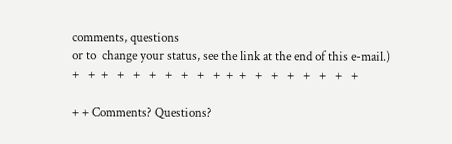comments, questions
or to  change your status, see the link at the end of this e-mail.)
+   +  +   +   +   +   +   +   +   +  +  +   +   +   +   +   +   +   +

+ + Comments? Questions?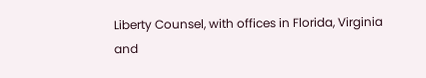Liberty Counsel, with offices in Florida, Virginia and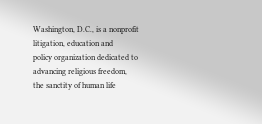Washington, D.C., is a nonprofit litigation, education and
policy organization dedicated to advancing religious freedom,
the sanctity of human life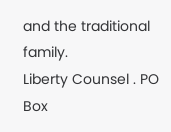and the traditional family.
Liberty Counsel . PO Box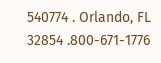540774 . Orlando, FL 32854 .800-671-1776